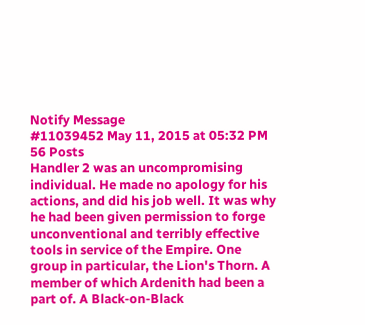Notify Message
#11039452 May 11, 2015 at 05:32 PM
56 Posts
Handler 2 was an uncompromising individual. He made no apology for his actions, and did his job well. It was why he had been given permission to forge unconventional and terribly effective tools in service of the Empire. One group in particular, the Lion's Thorn. A member of which Ardenith had been a part of. A Black-on-Black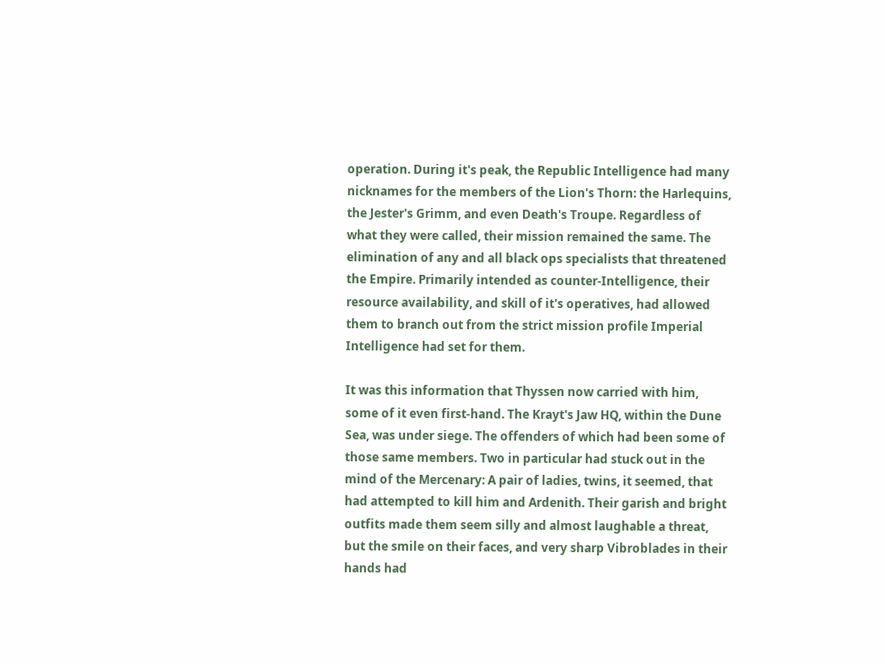operation. During it's peak, the Republic Intelligence had many nicknames for the members of the Lion's Thorn: the Harlequins, the Jester's Grimm, and even Death's Troupe. Regardless of what they were called, their mission remained the same. The elimination of any and all black ops specialists that threatened the Empire. Primarily intended as counter-Intelligence, their resource availability, and skill of it's operatives, had allowed them to branch out from the strict mission profile Imperial Intelligence had set for them.

It was this information that Thyssen now carried with him, some of it even first-hand. The Krayt's Jaw HQ, within the Dune Sea, was under siege. The offenders of which had been some of those same members. Two in particular had stuck out in the mind of the Mercenary: A pair of ladies, twins, it seemed, that had attempted to kill him and Ardenith. Their garish and bright outfits made them seem silly and almost laughable a threat, but the smile on their faces, and very sharp Vibroblades in their hands had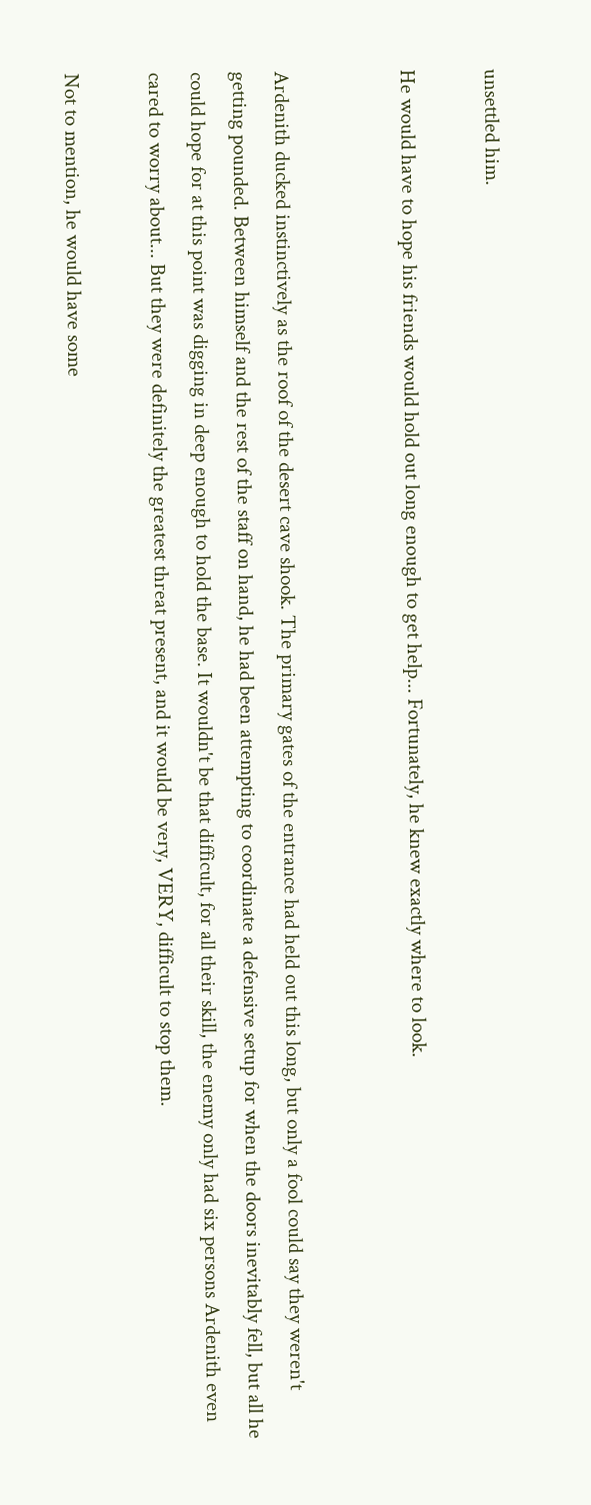unsettled him.

He would have to hope his friends would hold out long enough to get help... Fortunately, he knew exactly where to look.


Ardenith ducked instinctively as the roof of the desert cave shook. The primary gates of the entrance had held out this long, but only a fool could say they weren't getting pounded. Between himself and the rest of the staff on hand, he had been attempting to coordinate a defensive setup for when the doors inevitably fell, but all he could hope for at this point was digging in deep enough to hold the base. It wouldn't be that difficult, for all their skill, the enemy only had six persons Ardenith even cared to worry about... But they were definitely the greatest threat present, and it would be very, VERY, difficult to stop them.

Not to mention, he would have some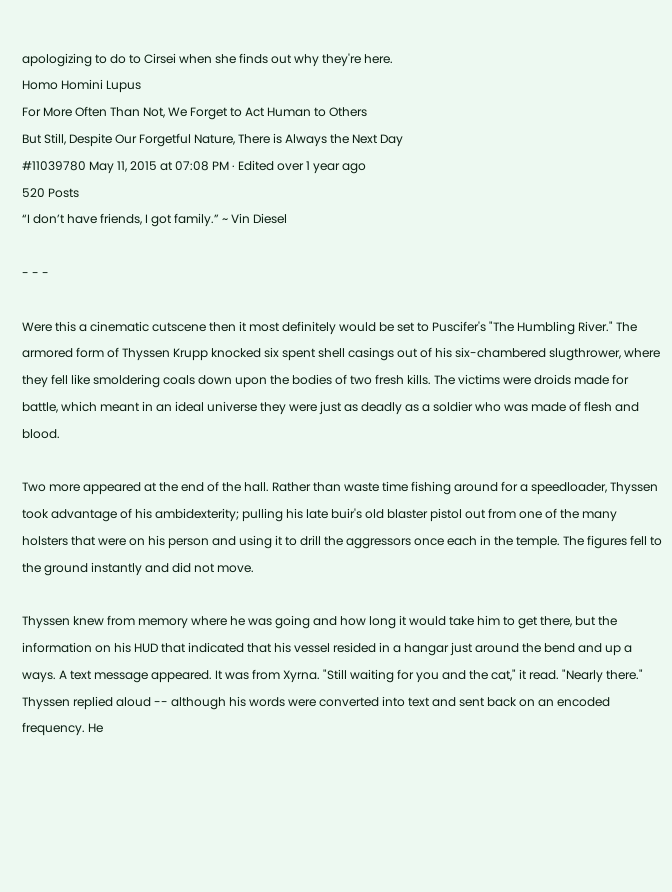apologizing to do to Cirsei when she finds out why they're here.
Homo Homini Lupus
For More Often Than Not, We Forget to Act Human to Others
But Still, Despite Our Forgetful Nature, There is Always the Next Day
#11039780 May 11, 2015 at 07:08 PM · Edited over 1 year ago
520 Posts
“I don’t have friends, I got family.” ~ Vin Diesel

- - -

Were this a cinematic cutscene then it most definitely would be set to Puscifer's "The Humbling River." The armored form of Thyssen Krupp knocked six spent shell casings out of his six-chambered slugthrower, where they fell like smoldering coals down upon the bodies of two fresh kills. The victims were droids made for battle, which meant in an ideal universe they were just as deadly as a soldier who was made of flesh and blood.

Two more appeared at the end of the hall. Rather than waste time fishing around for a speedloader, Thyssen took advantage of his ambidexterity; pulling his late buir's old blaster pistol out from one of the many holsters that were on his person and using it to drill the aggressors once each in the temple. The figures fell to the ground instantly and did not move.

Thyssen knew from memory where he was going and how long it would take him to get there, but the information on his HUD that indicated that his vessel resided in a hangar just around the bend and up a ways. A text message appeared. It was from Xyrna. "Still waiting for you and the cat," it read. "Nearly there." Thyssen replied aloud -- although his words were converted into text and sent back on an encoded frequency. He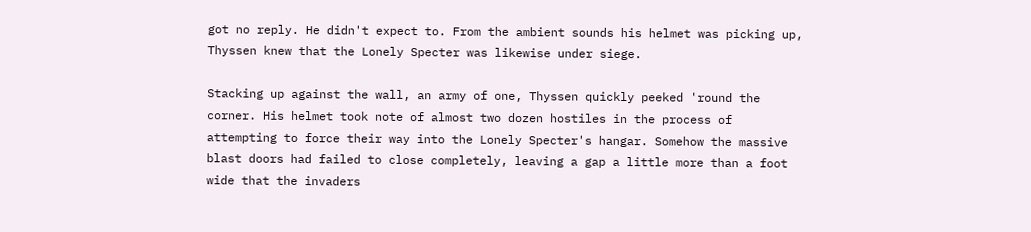got no reply. He didn't expect to. From the ambient sounds his helmet was picking up, Thyssen knew that the Lonely Specter was likewise under siege.

Stacking up against the wall, an army of one, Thyssen quickly peeked 'round the corner. His helmet took note of almost two dozen hostiles in the process of attempting to force their way into the Lonely Specter's hangar. Somehow the massive blast doors had failed to close completely, leaving a gap a little more than a foot wide that the invaders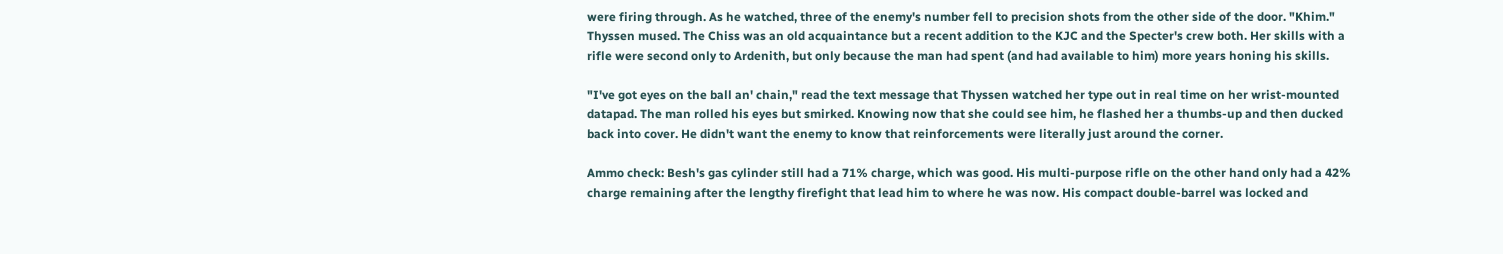were firing through. As he watched, three of the enemy's number fell to precision shots from the other side of the door. "Khim." Thyssen mused. The Chiss was an old acquaintance but a recent addition to the KJC and the Specter's crew both. Her skills with a rifle were second only to Ardenith, but only because the man had spent (and had available to him) more years honing his skills.

"I've got eyes on the ball an' chain," read the text message that Thyssen watched her type out in real time on her wrist-mounted datapad. The man rolled his eyes but smirked. Knowing now that she could see him, he flashed her a thumbs-up and then ducked back into cover. He didn't want the enemy to know that reinforcements were literally just around the corner.

Ammo check: Besh's gas cylinder still had a 71% charge, which was good. His multi-purpose rifle on the other hand only had a 42% charge remaining after the lengthy firefight that lead him to where he was now. His compact double-barrel was locked and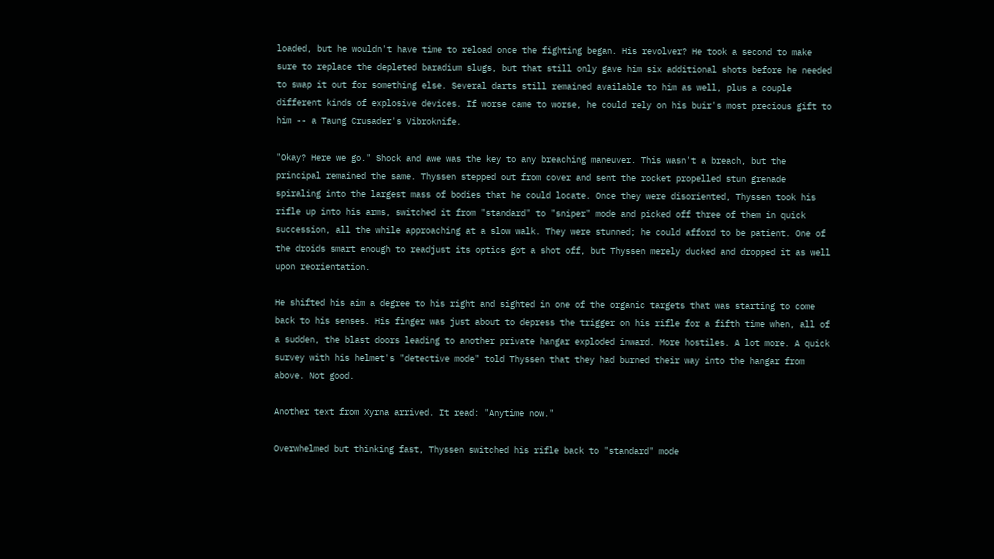loaded, but he wouldn't have time to reload once the fighting began. His revolver? He took a second to make sure to replace the depleted baradium slugs, but that still only gave him six additional shots before he needed to swap it out for something else. Several darts still remained available to him as well, plus a couple different kinds of explosive devices. If worse came to worse, he could rely on his buir's most precious gift to him -- a Taung Crusader's Vibroknife.

"Okay? Here we go." Shock and awe was the key to any breaching maneuver. This wasn't a breach, but the principal remained the same. Thyssen stepped out from cover and sent the rocket propelled stun grenade spiraling into the largest mass of bodies that he could locate. Once they were disoriented, Thyssen took his rifle up into his arms, switched it from "standard" to "sniper" mode and picked off three of them in quick succession, all the while approaching at a slow walk. They were stunned; he could afford to be patient. One of the droids smart enough to readjust its optics got a shot off, but Thyssen merely ducked and dropped it as well upon reorientation.

He shifted his aim a degree to his right and sighted in one of the organic targets that was starting to come back to his senses. His finger was just about to depress the trigger on his rifle for a fifth time when, all of a sudden, the blast doors leading to another private hangar exploded inward. More hostiles. A lot more. A quick survey with his helmet's "detective mode" told Thyssen that they had burned their way into the hangar from above. Not good.

Another text from Xyrna arrived. It read: "Anytime now."

Overwhelmed but thinking fast, Thyssen switched his rifle back to "standard" mode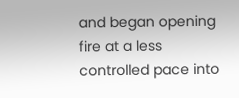and began opening fire at a less controlled pace into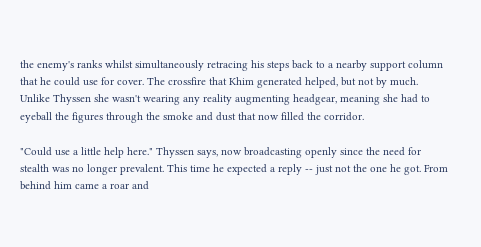the enemy's ranks whilst simultaneously retracing his steps back to a nearby support column that he could use for cover. The crossfire that Khim generated helped, but not by much. Unlike Thyssen she wasn't wearing any reality augmenting headgear, meaning she had to eyeball the figures through the smoke and dust that now filled the corridor.

"Could use a little help here." Thyssen says, now broadcasting openly since the need for stealth was no longer prevalent. This time he expected a reply -- just not the one he got. From behind him came a roar and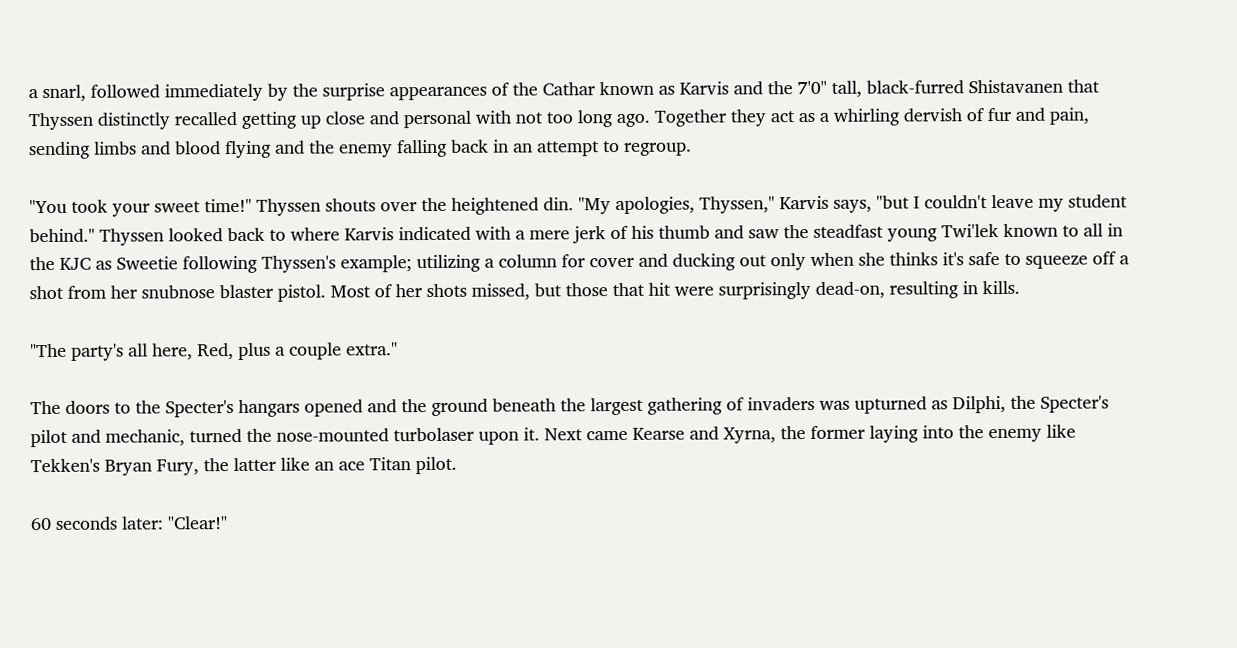a snarl, followed immediately by the surprise appearances of the Cathar known as Karvis and the 7'0" tall, black-furred Shistavanen that Thyssen distinctly recalled getting up close and personal with not too long ago. Together they act as a whirling dervish of fur and pain, sending limbs and blood flying and the enemy falling back in an attempt to regroup.

"You took your sweet time!" Thyssen shouts over the heightened din. "My apologies, Thyssen," Karvis says, "but I couldn't leave my student behind." Thyssen looked back to where Karvis indicated with a mere jerk of his thumb and saw the steadfast young Twi'lek known to all in the KJC as Sweetie following Thyssen's example; utilizing a column for cover and ducking out only when she thinks it's safe to squeeze off a shot from her snubnose blaster pistol. Most of her shots missed, but those that hit were surprisingly dead-on, resulting in kills.

"The party's all here, Red, plus a couple extra."

The doors to the Specter's hangars opened and the ground beneath the largest gathering of invaders was upturned as Dilphi, the Specter's pilot and mechanic, turned the nose-mounted turbolaser upon it. Next came Kearse and Xyrna, the former laying into the enemy like Tekken's Bryan Fury, the latter like an ace Titan pilot.

60 seconds later: "Clear!"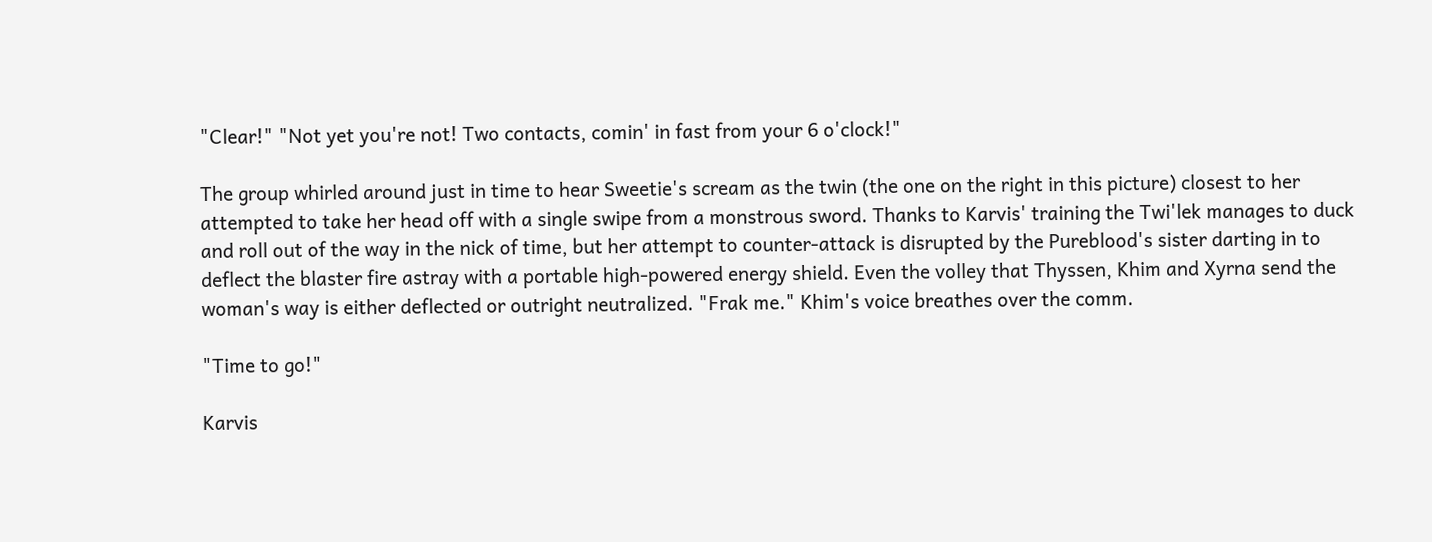"Clear!" "Not yet you're not! Two contacts, comin' in fast from your 6 o'clock!"

The group whirled around just in time to hear Sweetie's scream as the twin (the one on the right in this picture) closest to her attempted to take her head off with a single swipe from a monstrous sword. Thanks to Karvis' training the Twi'lek manages to duck and roll out of the way in the nick of time, but her attempt to counter-attack is disrupted by the Pureblood's sister darting in to deflect the blaster fire astray with a portable high-powered energy shield. Even the volley that Thyssen, Khim and Xyrna send the woman's way is either deflected or outright neutralized. "Frak me." Khim's voice breathes over the comm.

"Time to go!"

Karvis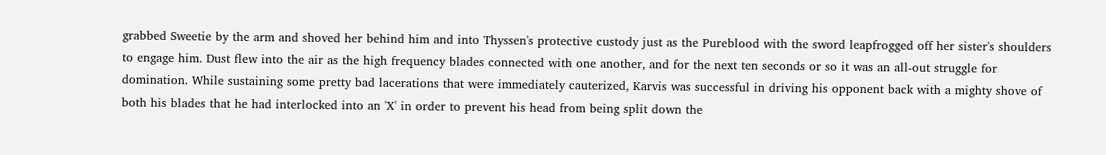grabbed Sweetie by the arm and shoved her behind him and into Thyssen's protective custody just as the Pureblood with the sword leapfrogged off her sister's shoulders to engage him. Dust flew into the air as the high frequency blades connected with one another, and for the next ten seconds or so it was an all-out struggle for domination. While sustaining some pretty bad lacerations that were immediately cauterized, Karvis was successful in driving his opponent back with a mighty shove of both his blades that he had interlocked into an 'X' in order to prevent his head from being split down the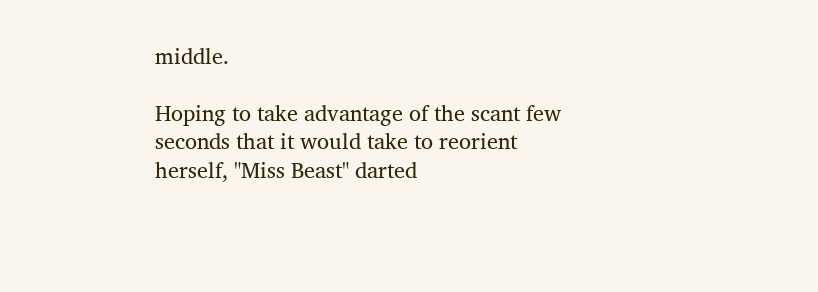middle.

Hoping to take advantage of the scant few seconds that it would take to reorient herself, "Miss Beast" darted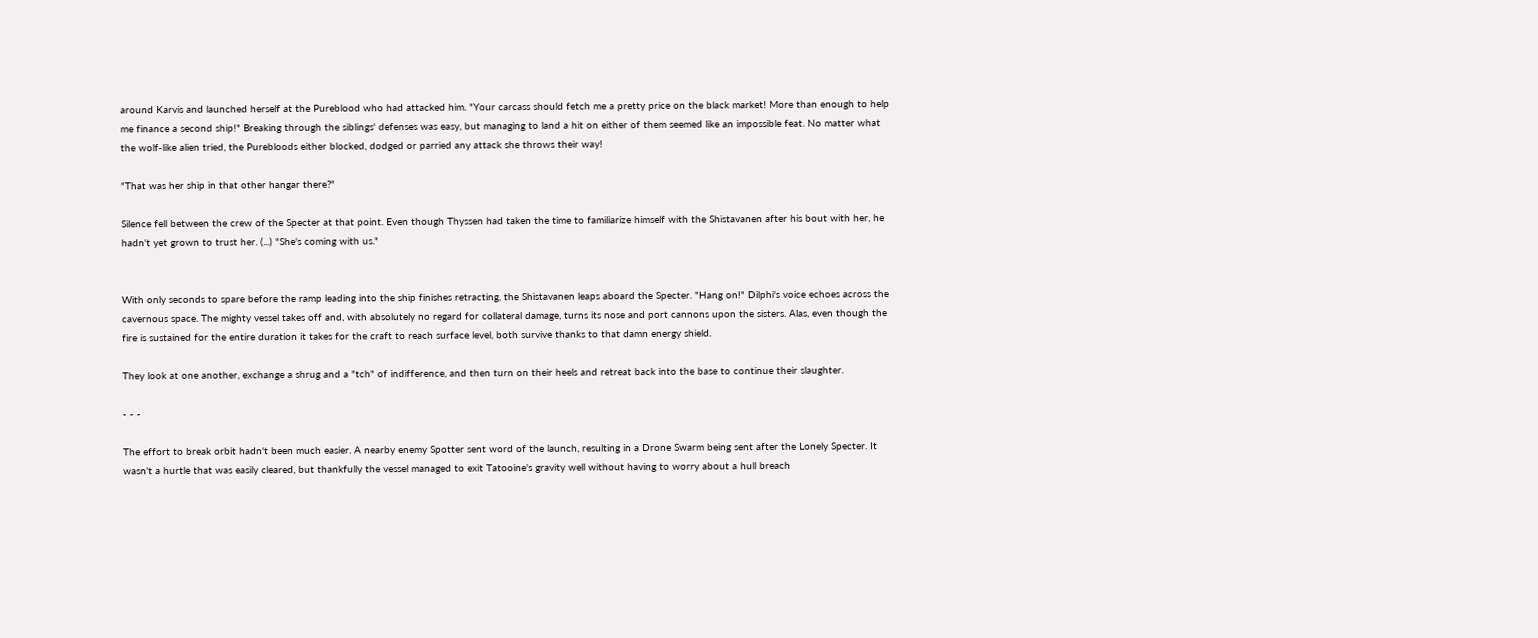around Karvis and launched herself at the Pureblood who had attacked him. "Your carcass should fetch me a pretty price on the black market! More than enough to help me finance a second ship!" Breaking through the siblings' defenses was easy, but managing to land a hit on either of them seemed like an impossible feat. No matter what the wolf-like alien tried, the Purebloods either blocked, dodged or parried any attack she throws their way!

"That was her ship in that other hangar there?"

Silence fell between the crew of the Specter at that point. Even though Thyssen had taken the time to familiarize himself with the Shistavanen after his bout with her, he hadn't yet grown to trust her. (...) "She's coming with us."


With only seconds to spare before the ramp leading into the ship finishes retracting, the Shistavanen leaps aboard the Specter. "Hang on!" Dilphi's voice echoes across the cavernous space. The mighty vessel takes off and, with absolutely no regard for collateral damage, turns its nose and port cannons upon the sisters. Alas, even though the fire is sustained for the entire duration it takes for the craft to reach surface level, both survive thanks to that damn energy shield.

They look at one another, exchange a shrug and a "tch" of indifference, and then turn on their heels and retreat back into the base to continue their slaughter.

- - -

The effort to break orbit hadn't been much easier. A nearby enemy Spotter sent word of the launch, resulting in a Drone Swarm being sent after the Lonely Specter. It wasn't a hurtle that was easily cleared, but thankfully the vessel managed to exit Tatooine's gravity well without having to worry about a hull breach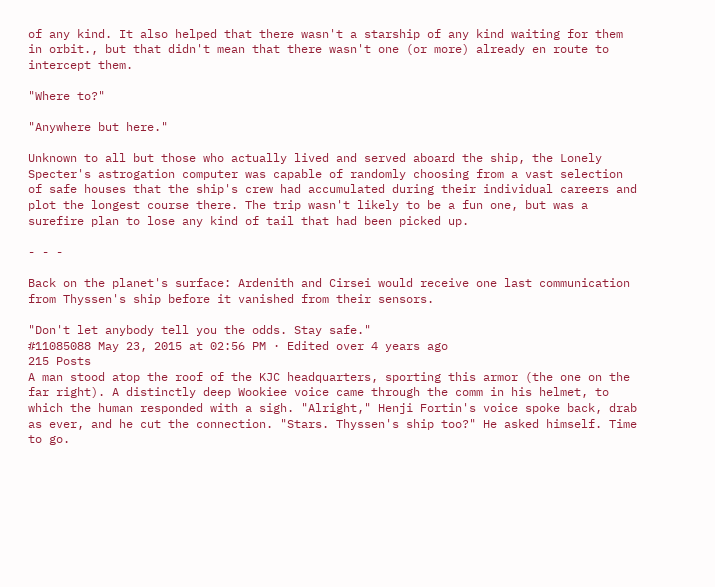of any kind. It also helped that there wasn't a starship of any kind waiting for them in orbit., but that didn't mean that there wasn't one (or more) already en route to intercept them.

"Where to?"

"Anywhere but here."

Unknown to all but those who actually lived and served aboard the ship, the Lonely Specter's astrogation computer was capable of randomly choosing from a vast selection of safe houses that the ship's crew had accumulated during their individual careers and plot the longest course there. The trip wasn't likely to be a fun one, but was a surefire plan to lose any kind of tail that had been picked up.

- - -

Back on the planet's surface: Ardenith and Cirsei would receive one last communication from Thyssen's ship before it vanished from their sensors.

"Don't let anybody tell you the odds. Stay safe."
#11085088 May 23, 2015 at 02:56 PM · Edited over 4 years ago
215 Posts
A man stood atop the roof of the KJC headquarters, sporting this armor (the one on the far right). A distinctly deep Wookiee voice came through the comm in his helmet, to which the human responded with a sigh. "Alright," Henji Fortin's voice spoke back, drab as ever, and he cut the connection. "Stars. Thyssen's ship too?" He asked himself. Time to go.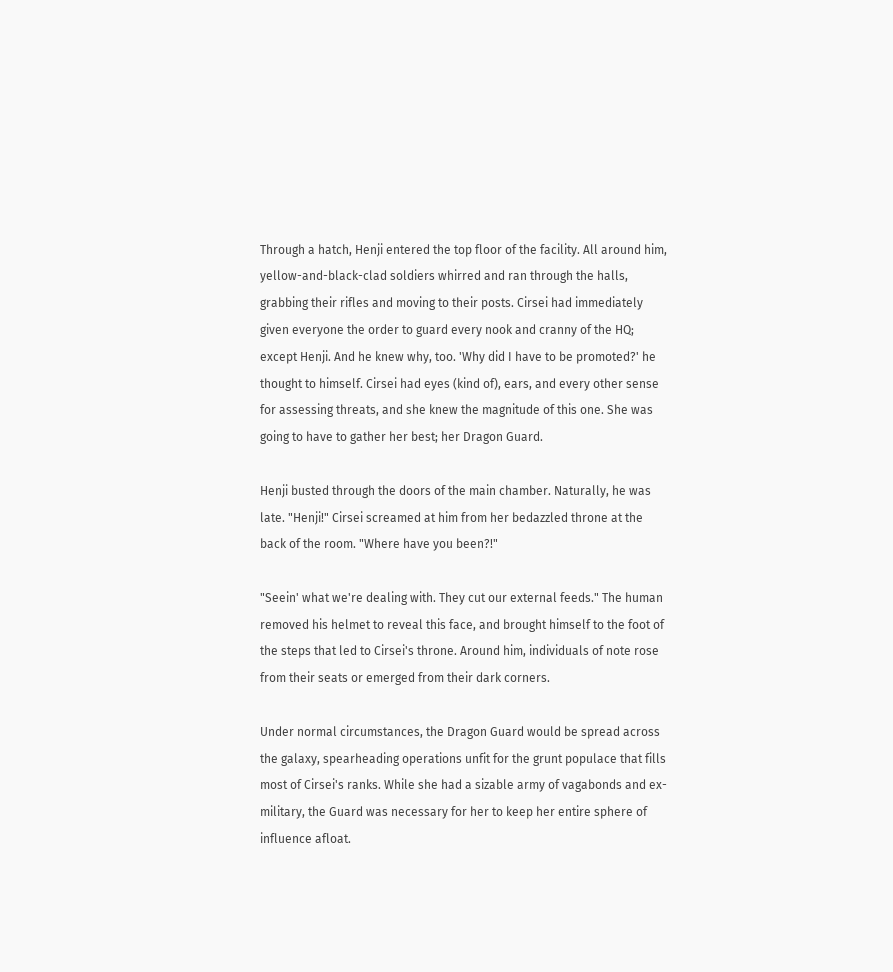Through a hatch, Henji entered the top floor of the facility. All around him, yellow-and-black-clad soldiers whirred and ran through the halls, grabbing their rifles and moving to their posts. Cirsei had immediately given everyone the order to guard every nook and cranny of the HQ; except Henji. And he knew why, too. 'Why did I have to be promoted?' he thought to himself. Cirsei had eyes (kind of), ears, and every other sense for assessing threats, and she knew the magnitude of this one. She was going to have to gather her best; her Dragon Guard.

Henji busted through the doors of the main chamber. Naturally, he was late. "Henji!" Cirsei screamed at him from her bedazzled throne at the back of the room. "Where have you been?!"

"Seein' what we're dealing with. They cut our external feeds." The human removed his helmet to reveal this face, and brought himself to the foot of the steps that led to Cirsei's throne. Around him, individuals of note rose from their seats or emerged from their dark corners.

Under normal circumstances, the Dragon Guard would be spread across the galaxy, spearheading operations unfit for the grunt populace that fills most of Cirsei's ranks. While she had a sizable army of vagabonds and ex-military, the Guard was necessary for her to keep her entire sphere of influence afloat.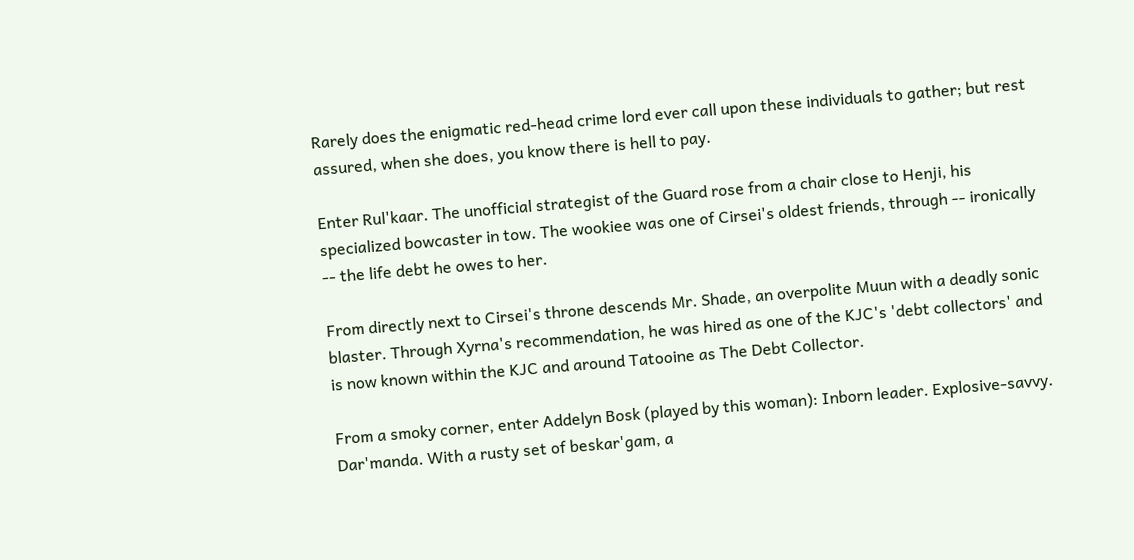Rarely does the enigmatic red-head crime lord ever call upon these individuals to gather; but rest assured, when she does, you know there is hell to pay.

Enter Rul'kaar. The unofficial strategist of the Guard rose from a chair close to Henji, his specialized bowcaster in tow. The wookiee was one of Cirsei's oldest friends, through -- ironically -- the life debt he owes to her.

From directly next to Cirsei's throne descends Mr. Shade, an overpolite Muun with a deadly sonic blaster. Through Xyrna's recommendation, he was hired as one of the KJC's 'debt collectors' and is now known within the KJC and around Tatooine as The Debt Collector.

From a smoky corner, enter Addelyn Bosk (played by this woman): Inborn leader. Explosive-savvy. Dar'manda. With a rusty set of beskar'gam, a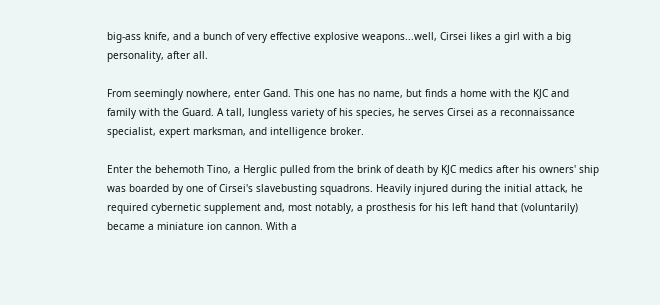big-ass knife, and a bunch of very effective explosive weapons...well, Cirsei likes a girl with a big personality, after all.

From seemingly nowhere, enter Gand. This one has no name, but finds a home with the KJC and family with the Guard. A tall, lungless variety of his species, he serves Cirsei as a reconnaissance specialist, expert marksman, and intelligence broker.

Enter the behemoth Tino, a Herglic pulled from the brink of death by KJC medics after his owners' ship was boarded by one of Cirsei's slavebusting squadrons. Heavily injured during the initial attack, he required cybernetic supplement and, most notably, a prosthesis for his left hand that (voluntarily) became a miniature ion cannon. With a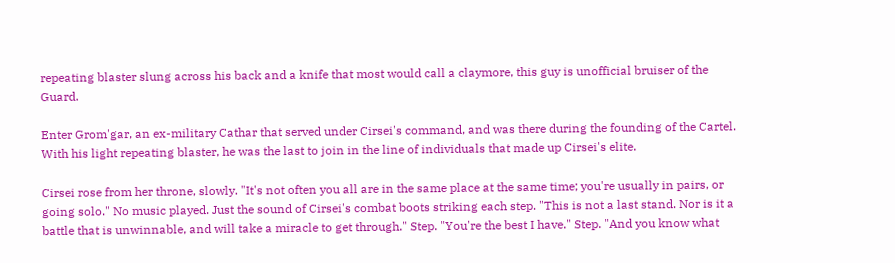repeating blaster slung across his back and a knife that most would call a claymore, this guy is unofficial bruiser of the Guard.

Enter Grom'gar, an ex-military Cathar that served under Cirsei's command, and was there during the founding of the Cartel. With his light repeating blaster, he was the last to join in the line of individuals that made up Cirsei's elite.

Cirsei rose from her throne, slowly. "It's not often you all are in the same place at the same time; you're usually in pairs, or going solo." No music played. Just the sound of Cirsei's combat boots striking each step. "This is not a last stand. Nor is it a battle that is unwinnable, and will take a miracle to get through." Step. "You're the best I have." Step. "And you know what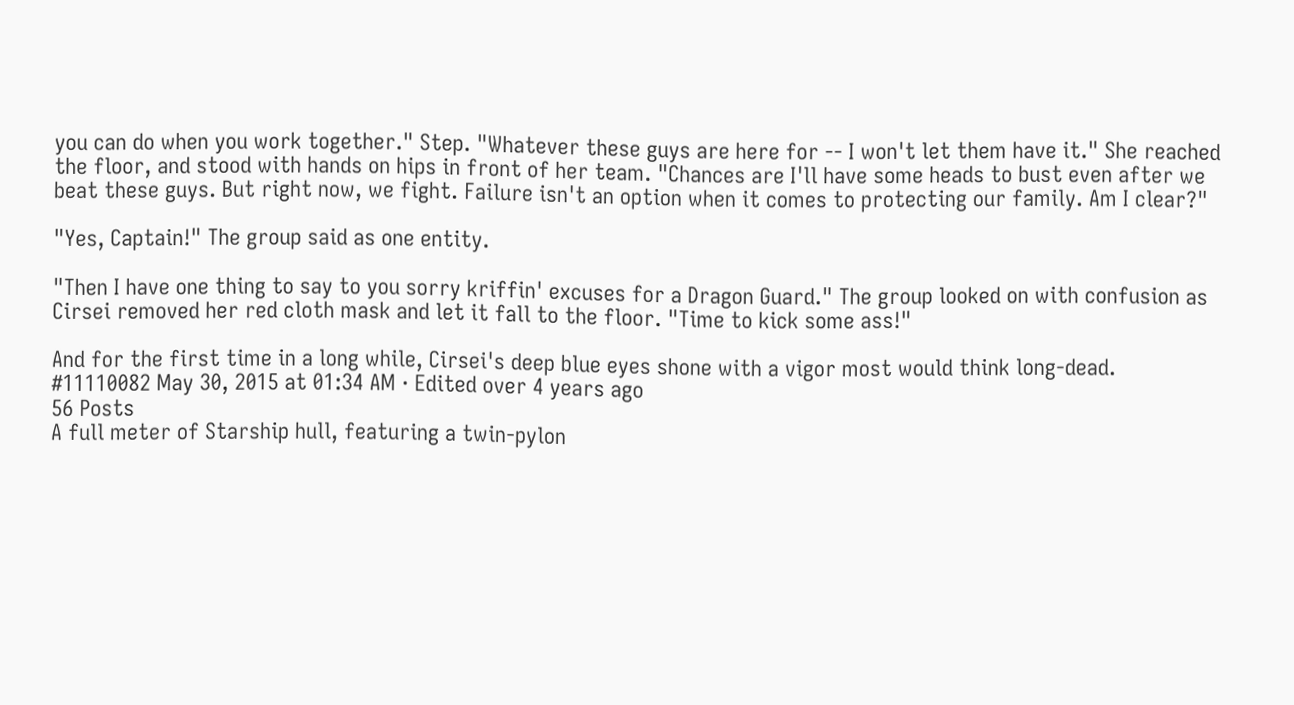you can do when you work together." Step. "Whatever these guys are here for -- I won't let them have it." She reached the floor, and stood with hands on hips in front of her team. "Chances are I'll have some heads to bust even after we beat these guys. But right now, we fight. Failure isn't an option when it comes to protecting our family. Am I clear?"

"Yes, Captain!" The group said as one entity.

"Then I have one thing to say to you sorry kriffin' excuses for a Dragon Guard." The group looked on with confusion as Cirsei removed her red cloth mask and let it fall to the floor. "Time to kick some ass!"

And for the first time in a long while, Cirsei's deep blue eyes shone with a vigor most would think long-dead.
#11110082 May 30, 2015 at 01:34 AM · Edited over 4 years ago
56 Posts
A full meter of Starship hull, featuring a twin-pylon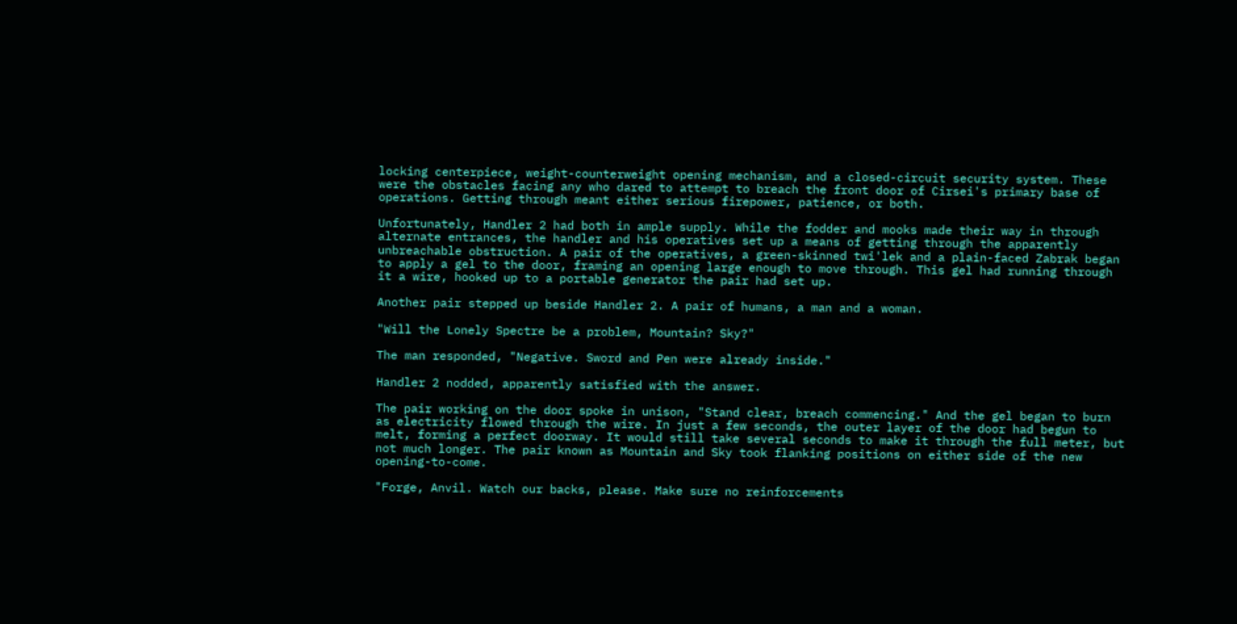locking centerpiece, weight-counterweight opening mechanism, and a closed-circuit security system. These were the obstacles facing any who dared to attempt to breach the front door of Cirsei's primary base of operations. Getting through meant either serious firepower, patience, or both.

Unfortunately, Handler 2 had both in ample supply. While the fodder and mooks made their way in through alternate entrances, the handler and his operatives set up a means of getting through the apparently unbreachable obstruction. A pair of the operatives, a green-skinned twi'lek and a plain-faced Zabrak began to apply a gel to the door, framing an opening large enough to move through. This gel had running through it a wire, hooked up to a portable generator the pair had set up.

Another pair stepped up beside Handler 2. A pair of humans, a man and a woman.

"Will the Lonely Spectre be a problem, Mountain? Sky?"

The man responded, "Negative. Sword and Pen were already inside."

Handler 2 nodded, apparently satisfied with the answer.

The pair working on the door spoke in unison, "Stand clear, breach commencing." And the gel began to burn as electricity flowed through the wire. In just a few seconds, the outer layer of the door had begun to melt, forming a perfect doorway. It would still take several seconds to make it through the full meter, but not much longer. The pair known as Mountain and Sky took flanking positions on either side of the new opening-to-come.

"Forge, Anvil. Watch our backs, please. Make sure no reinforcements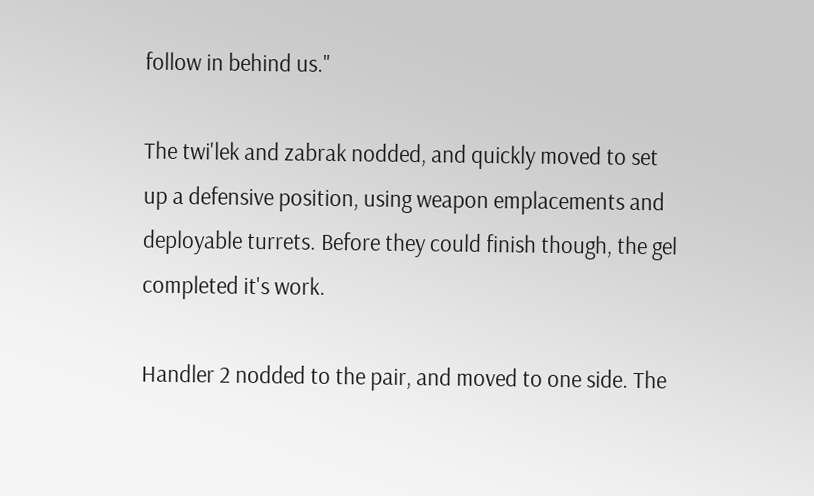follow in behind us."

The twi'lek and zabrak nodded, and quickly moved to set up a defensive position, using weapon emplacements and deployable turrets. Before they could finish though, the gel completed it's work.

Handler 2 nodded to the pair, and moved to one side. The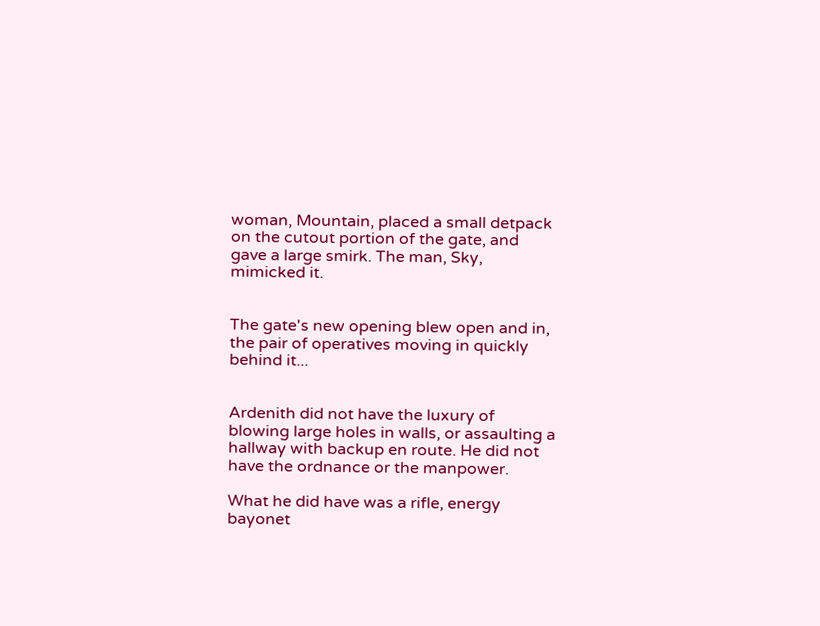woman, Mountain, placed a small detpack on the cutout portion of the gate, and gave a large smirk. The man, Sky, mimicked it.


The gate's new opening blew open and in, the pair of operatives moving in quickly behind it...


Ardenith did not have the luxury of blowing large holes in walls, or assaulting a hallway with backup en route. He did not have the ordnance or the manpower.

What he did have was a rifle, energy bayonet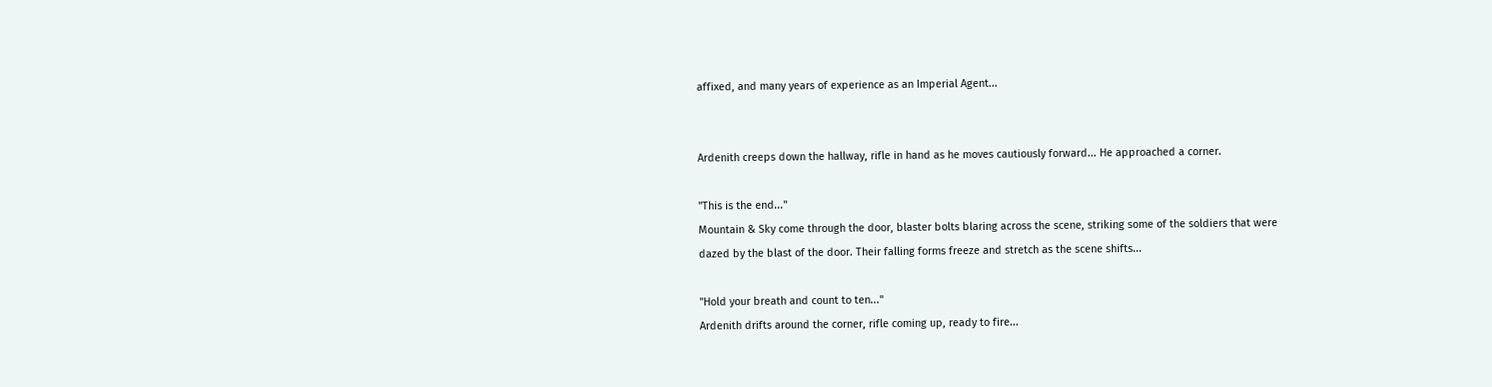affixed, and many years of experience as an Imperial Agent...


Ardenith creeps down the hallway, rifle in hand as he moves cautiously forward... He approached a corner.

"This is the end..."
Mountain & Sky come through the door, blaster bolts blaring across the scene, striking some of the soldiers that were dazed by the blast of the door. Their falling forms freeze and stretch as the scene shifts...

"Hold your breath and count to ten..."
Ardenith drifts around the corner, rifle coming up, ready to fire...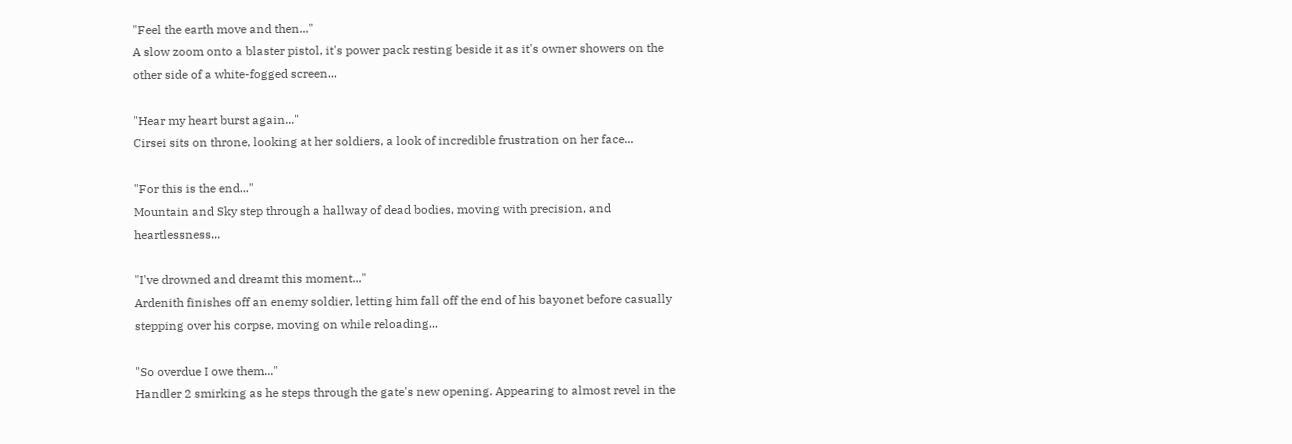"Feel the earth move and then..."
A slow zoom onto a blaster pistol, it's power pack resting beside it as it's owner showers on the other side of a white-fogged screen...

"Hear my heart burst again..."
Cirsei sits on throne, looking at her soldiers, a look of incredible frustration on her face...

"For this is the end..."
Mountain and Sky step through a hallway of dead bodies, moving with precision, and heartlessness...

"I've drowned and dreamt this moment..."
Ardenith finishes off an enemy soldier, letting him fall off the end of his bayonet before casually stepping over his corpse, moving on while reloading...

"So overdue I owe them..."
Handler 2 smirking as he steps through the gate's new opening. Appearing to almost revel in the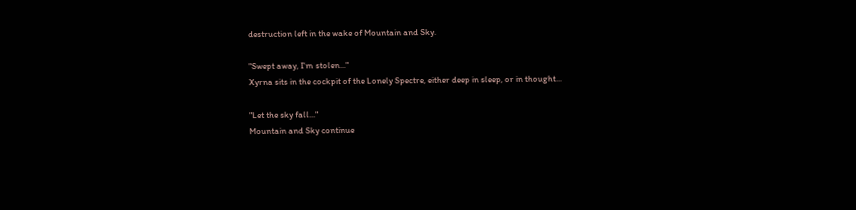destruction left in the wake of Mountain and Sky.

"Swept away, I'm stolen..."
Xyrna sits in the cockpit of the Lonely Spectre, either deep in sleep, or in thought...

"Let the sky fall..."
Mountain and Sky continue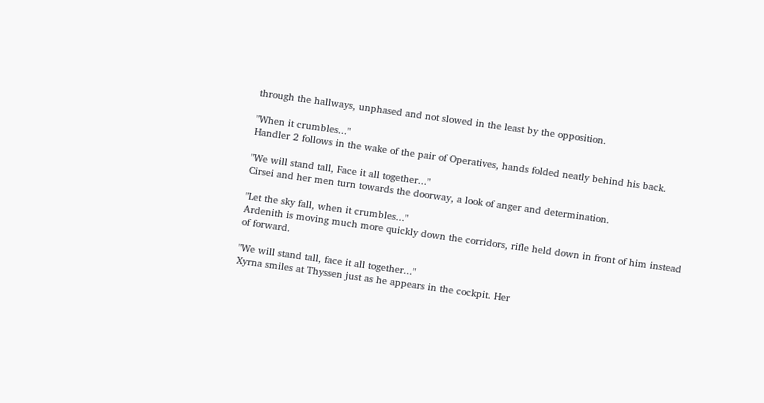through the hallways, unphased and not slowed in the least by the opposition.

"When it crumbles..."
Handler 2 follows in the wake of the pair of Operatives, hands folded neatly behind his back.

"We will stand tall, Face it all together..."
Cirsei and her men turn towards the doorway, a look of anger and determination.

"Let the sky fall, when it crumbles..."
Ardenith is moving much more quickly down the corridors, rifle held down in front of him instead of forward.

"We will stand tall, face it all together..."
Xyrna smiles at Thyssen just as he appears in the cockpit. Her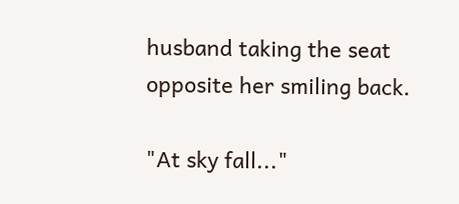husband taking the seat opposite her smiling back.

"At sky fall..."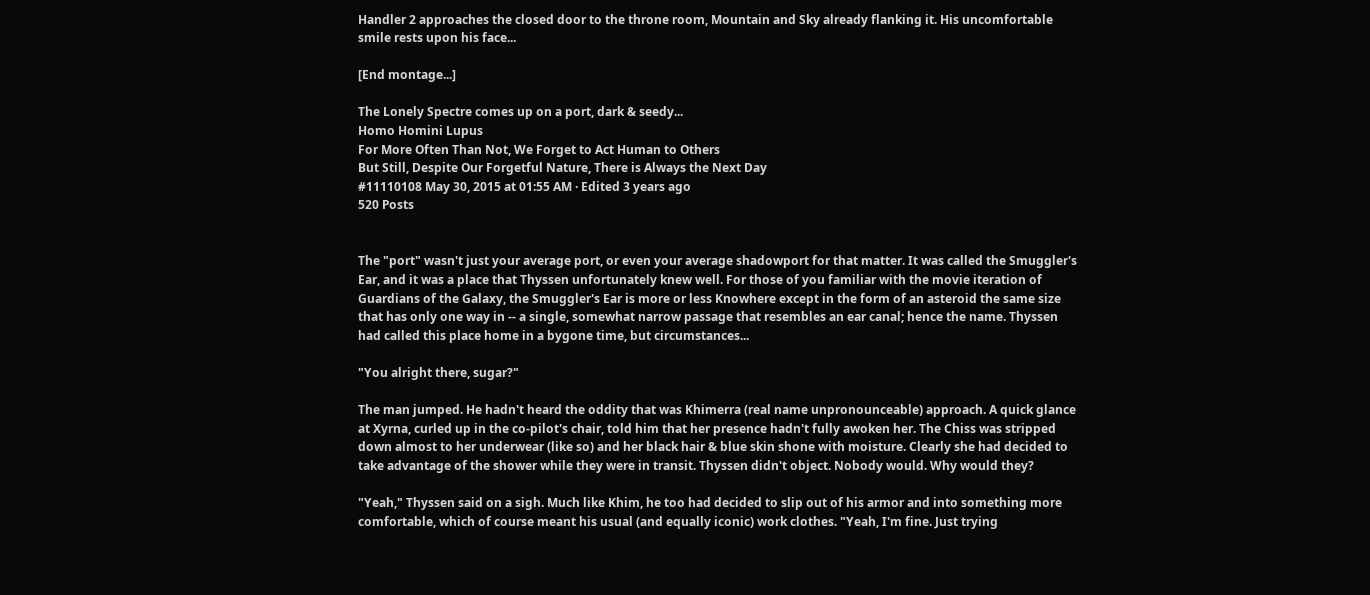Handler 2 approaches the closed door to the throne room, Mountain and Sky already flanking it. His uncomfortable smile rests upon his face...

[End montage...]

The Lonely Spectre comes up on a port, dark & seedy...
Homo Homini Lupus
For More Often Than Not, We Forget to Act Human to Others
But Still, Despite Our Forgetful Nature, There is Always the Next Day
#11110108 May 30, 2015 at 01:55 AM · Edited 3 years ago
520 Posts


The "port" wasn't just your average port, or even your average shadowport for that matter. It was called the Smuggler's Ear, and it was a place that Thyssen unfortunately knew well. For those of you familiar with the movie iteration of Guardians of the Galaxy, the Smuggler's Ear is more or less Knowhere except in the form of an asteroid the same size that has only one way in -- a single, somewhat narrow passage that resembles an ear canal; hence the name. Thyssen had called this place home in a bygone time, but circumstances...

"You alright there, sugar?"

The man jumped. He hadn't heard the oddity that was Khimerra (real name unpronounceable) approach. A quick glance at Xyrna, curled up in the co-pilot's chair, told him that her presence hadn't fully awoken her. The Chiss was stripped down almost to her underwear (like so) and her black hair & blue skin shone with moisture. Clearly she had decided to take advantage of the shower while they were in transit. Thyssen didn't object. Nobody would. Why would they?

"Yeah," Thyssen said on a sigh. Much like Khim, he too had decided to slip out of his armor and into something more comfortable, which of course meant his usual (and equally iconic) work clothes. "Yeah, I'm fine. Just trying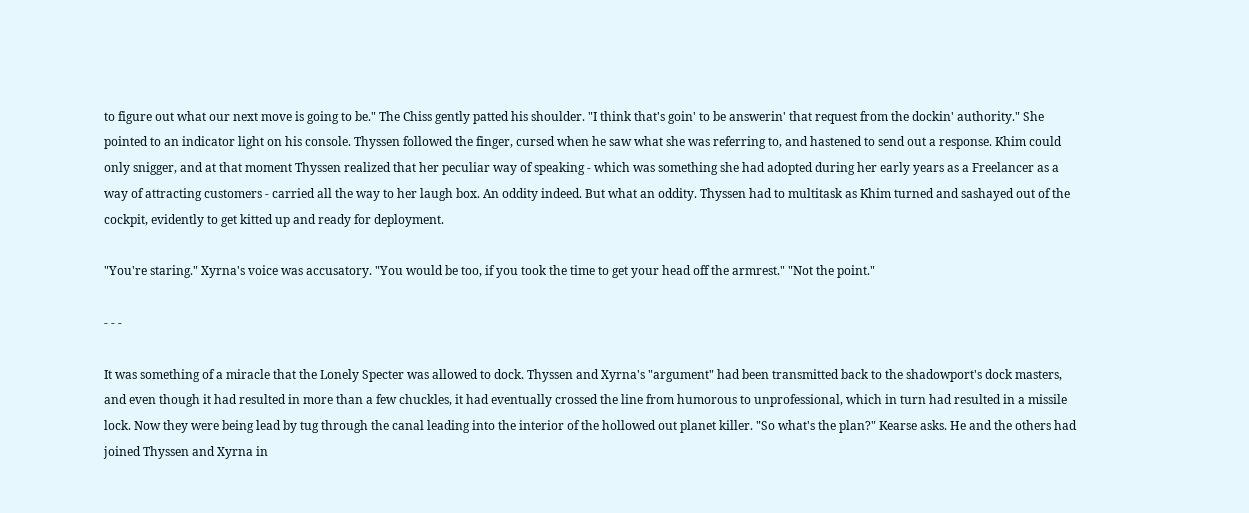to figure out what our next move is going to be." The Chiss gently patted his shoulder. "I think that's goin' to be answerin' that request from the dockin' authority." She pointed to an indicator light on his console. Thyssen followed the finger, cursed when he saw what she was referring to, and hastened to send out a response. Khim could only snigger, and at that moment Thyssen realized that her peculiar way of speaking - which was something she had adopted during her early years as a Freelancer as a way of attracting customers - carried all the way to her laugh box. An oddity indeed. But what an oddity. Thyssen had to multitask as Khim turned and sashayed out of the cockpit, evidently to get kitted up and ready for deployment.

"You're staring." Xyrna's voice was accusatory. "You would be too, if you took the time to get your head off the armrest." "Not the point."

- - -

It was something of a miracle that the Lonely Specter was allowed to dock. Thyssen and Xyrna's "argument" had been transmitted back to the shadowport's dock masters, and even though it had resulted in more than a few chuckles, it had eventually crossed the line from humorous to unprofessional, which in turn had resulted in a missile lock. Now they were being lead by tug through the canal leading into the interior of the hollowed out planet killer. "So what's the plan?" Kearse asks. He and the others had joined Thyssen and Xyrna in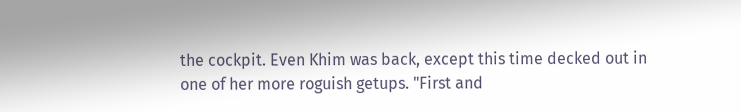the cockpit. Even Khim was back, except this time decked out in one of her more roguish getups. "First and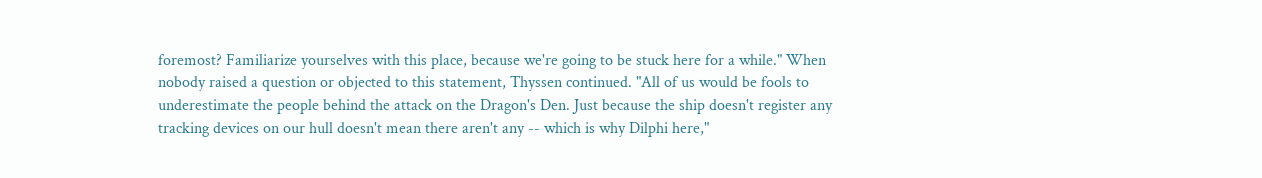foremost? Familiarize yourselves with this place, because we're going to be stuck here for a while." When nobody raised a question or objected to this statement, Thyssen continued. "All of us would be fools to underestimate the people behind the attack on the Dragon's Den. Just because the ship doesn't register any tracking devices on our hull doesn't mean there aren't any -- which is why Dilphi here,"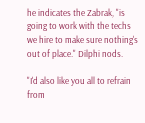he indicates the Zabrak, "is going to work with the techs we hire to make sure nothing's out of place." Dilphi nods.

"I'd also like you all to refrain from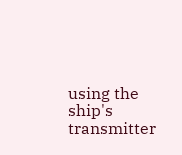using the ship's transmitter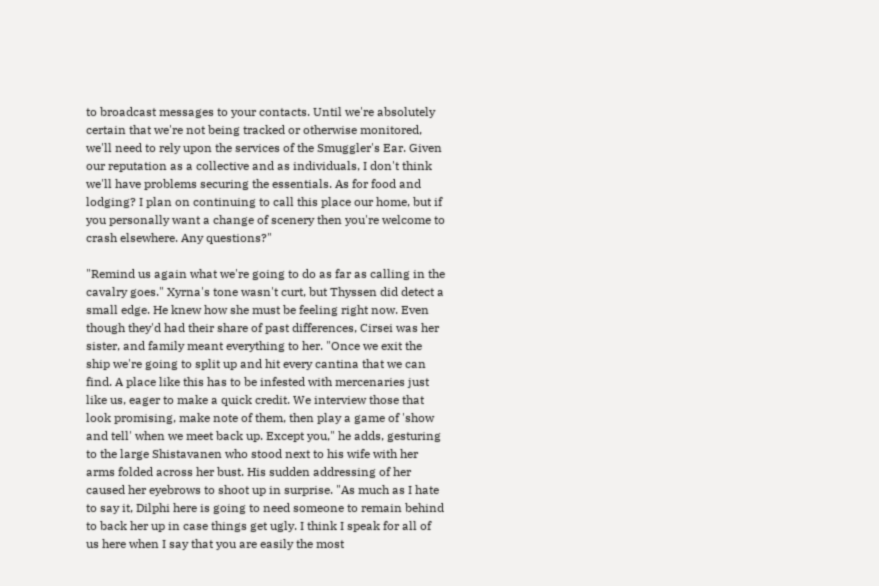to broadcast messages to your contacts. Until we're absolutely certain that we're not being tracked or otherwise monitored, we'll need to rely upon the services of the Smuggler's Ear. Given our reputation as a collective and as individuals, I don't think we'll have problems securing the essentials. As for food and lodging? I plan on continuing to call this place our home, but if you personally want a change of scenery then you're welcome to crash elsewhere. Any questions?"

"Remind us again what we're going to do as far as calling in the cavalry goes." Xyrna's tone wasn't curt, but Thyssen did detect a small edge. He knew how she must be feeling right now. Even though they'd had their share of past differences, Cirsei was her sister, and family meant everything to her. "Once we exit the ship we're going to split up and hit every cantina that we can find. A place like this has to be infested with mercenaries just like us, eager to make a quick credit. We interview those that look promising, make note of them, then play a game of 'show and tell' when we meet back up. Except you," he adds, gesturing to the large Shistavanen who stood next to his wife with her arms folded across her bust. His sudden addressing of her caused her eyebrows to shoot up in surprise. "As much as I hate to say it, Dilphi here is going to need someone to remain behind to back her up in case things get ugly. I think I speak for all of us here when I say that you are easily the most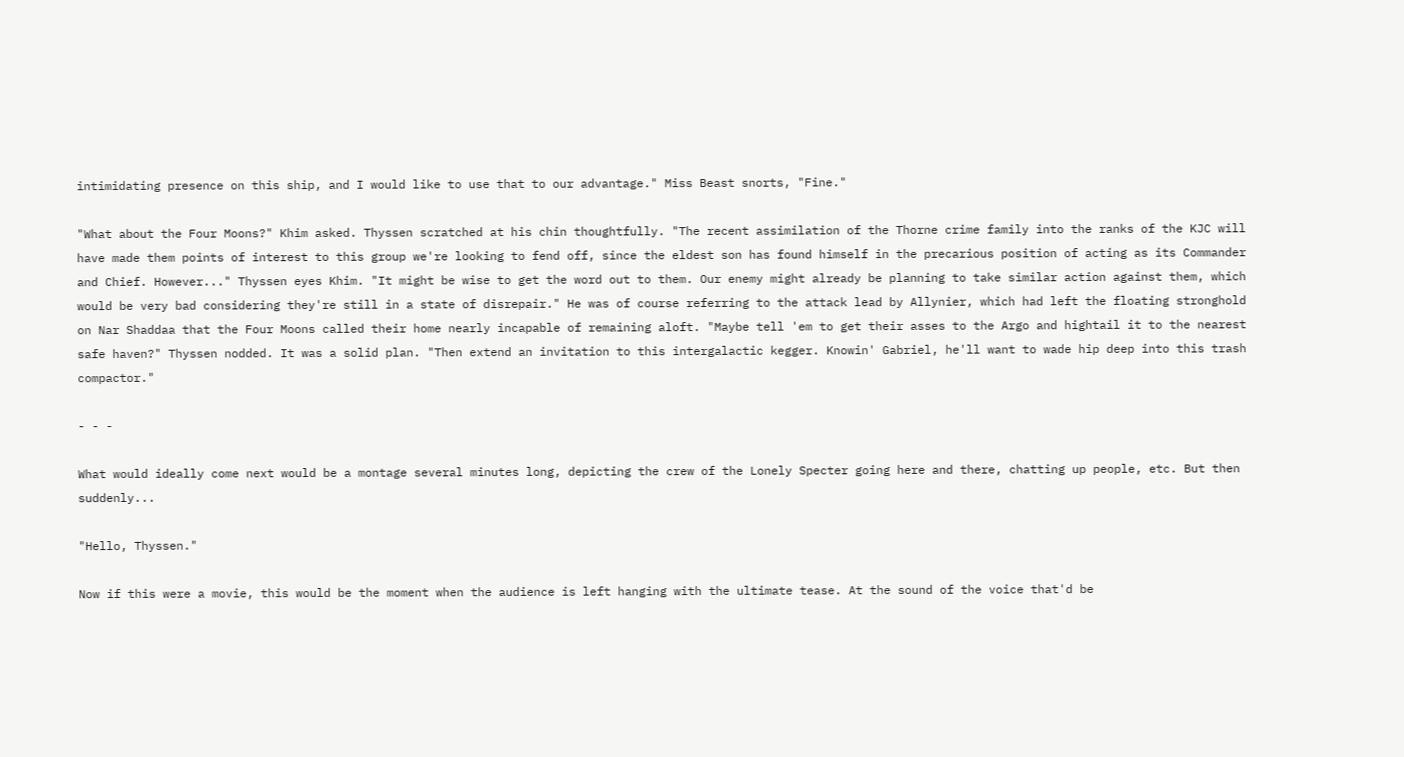intimidating presence on this ship, and I would like to use that to our advantage." Miss Beast snorts, "Fine."

"What about the Four Moons?" Khim asked. Thyssen scratched at his chin thoughtfully. "The recent assimilation of the Thorne crime family into the ranks of the KJC will have made them points of interest to this group we're looking to fend off, since the eldest son has found himself in the precarious position of acting as its Commander and Chief. However..." Thyssen eyes Khim. "It might be wise to get the word out to them. Our enemy might already be planning to take similar action against them, which would be very bad considering they're still in a state of disrepair." He was of course referring to the attack lead by Allynier, which had left the floating stronghold on Nar Shaddaa that the Four Moons called their home nearly incapable of remaining aloft. "Maybe tell 'em to get their asses to the Argo and hightail it to the nearest safe haven?" Thyssen nodded. It was a solid plan. "Then extend an invitation to this intergalactic kegger. Knowin' Gabriel, he'll want to wade hip deep into this trash compactor."

- - -

What would ideally come next would be a montage several minutes long, depicting the crew of the Lonely Specter going here and there, chatting up people, etc. But then suddenly...

"Hello, Thyssen."

Now if this were a movie, this would be the moment when the audience is left hanging with the ultimate tease. At the sound of the voice that'd be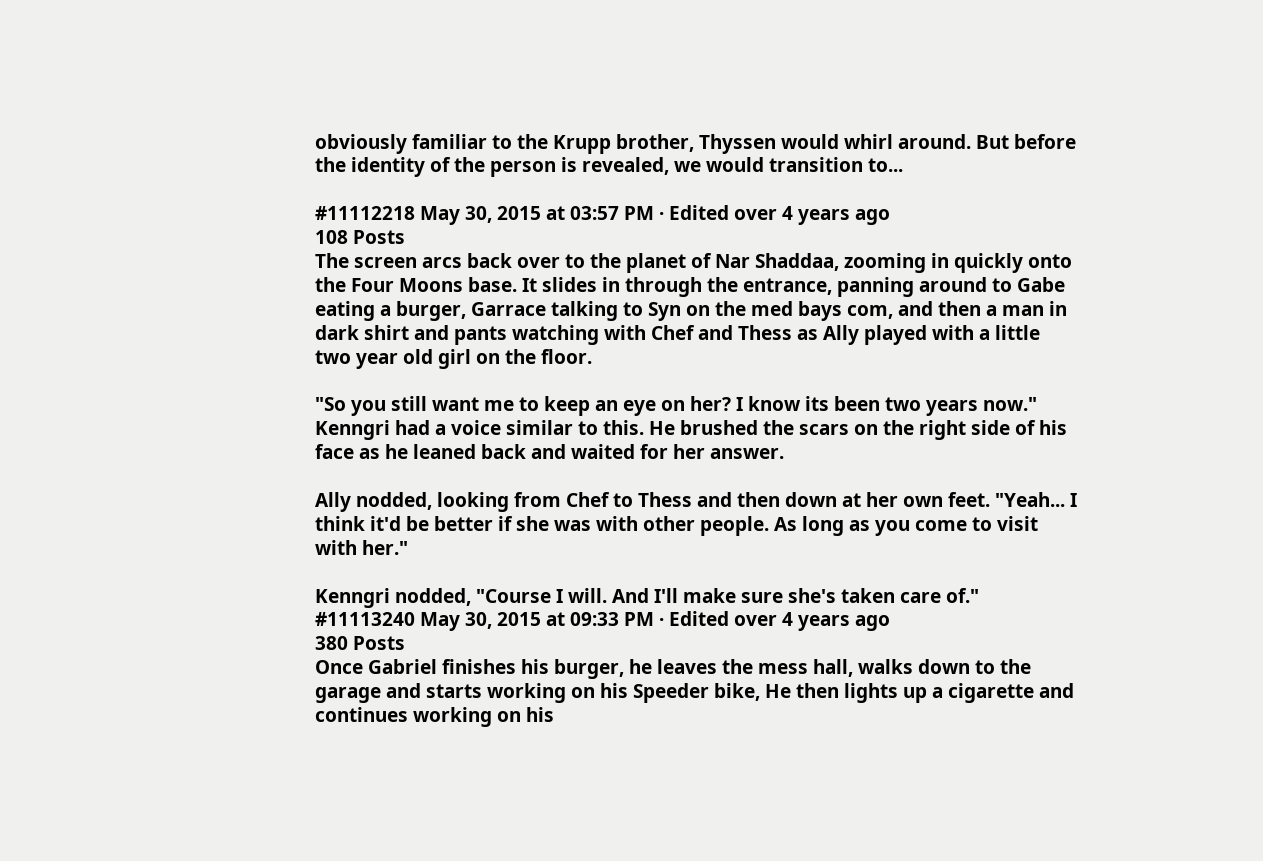obviously familiar to the Krupp brother, Thyssen would whirl around. But before the identity of the person is revealed, we would transition to...

#11112218 May 30, 2015 at 03:57 PM · Edited over 4 years ago
108 Posts
The screen arcs back over to the planet of Nar Shaddaa, zooming in quickly onto the Four Moons base. It slides in through the entrance, panning around to Gabe eating a burger, Garrace talking to Syn on the med bays com, and then a man in dark shirt and pants watching with Chef and Thess as Ally played with a little two year old girl on the floor.

"So you still want me to keep an eye on her? I know its been two years now." Kenngri had a voice similar to this. He brushed the scars on the right side of his face as he leaned back and waited for her answer.

Ally nodded, looking from Chef to Thess and then down at her own feet. "Yeah... I think it'd be better if she was with other people. As long as you come to visit with her."

Kenngri nodded, "Course I will. And I'll make sure she's taken care of."
#11113240 May 30, 2015 at 09:33 PM · Edited over 4 years ago
380 Posts
Once Gabriel finishes his burger, he leaves the mess hall, walks down to the garage and starts working on his Speeder bike, He then lights up a cigarette and continues working on his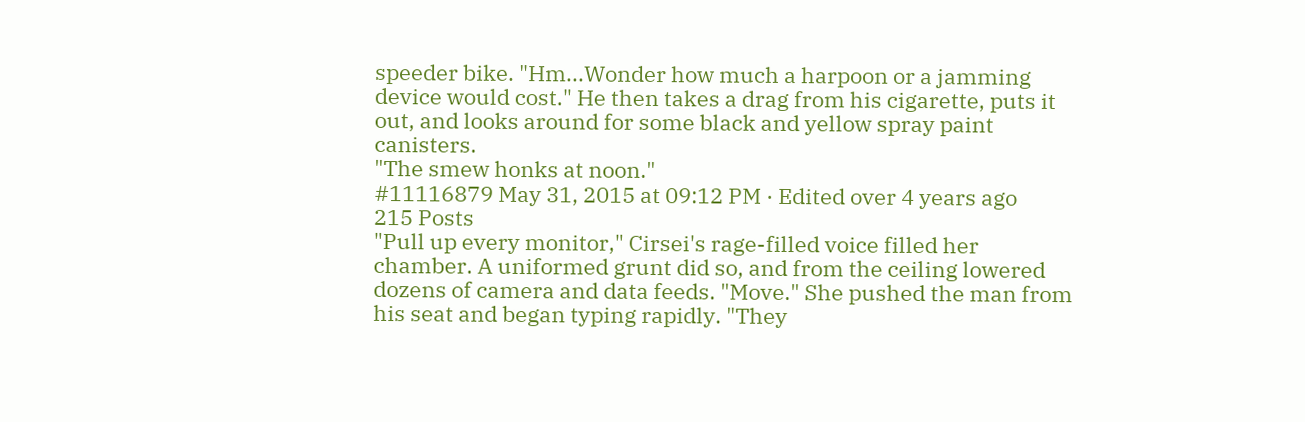speeder bike. "Hm...Wonder how much a harpoon or a jamming device would cost." He then takes a drag from his cigarette, puts it out, and looks around for some black and yellow spray paint canisters.
"The smew honks at noon."
#11116879 May 31, 2015 at 09:12 PM · Edited over 4 years ago
215 Posts
"Pull up every monitor," Cirsei's rage-filled voice filled her chamber. A uniformed grunt did so, and from the ceiling lowered dozens of camera and data feeds. "Move." She pushed the man from his seat and began typing rapidly. "They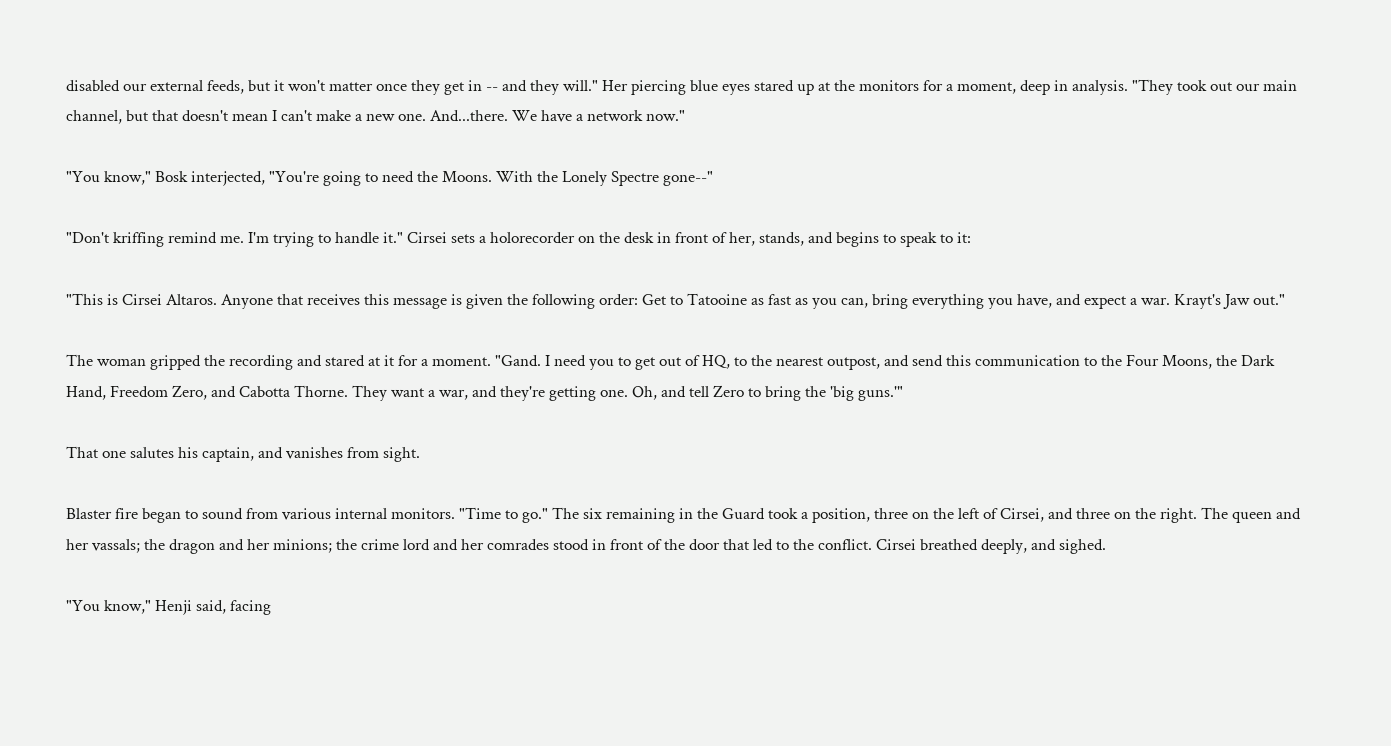disabled our external feeds, but it won't matter once they get in -- and they will." Her piercing blue eyes stared up at the monitors for a moment, deep in analysis. "They took out our main channel, but that doesn't mean I can't make a new one. And...there. We have a network now."

"You know," Bosk interjected, "You're going to need the Moons. With the Lonely Spectre gone--"

"Don't kriffing remind me. I'm trying to handle it." Cirsei sets a holorecorder on the desk in front of her, stands, and begins to speak to it:

"This is Cirsei Altaros. Anyone that receives this message is given the following order: Get to Tatooine as fast as you can, bring everything you have, and expect a war. Krayt's Jaw out."

The woman gripped the recording and stared at it for a moment. "Gand. I need you to get out of HQ, to the nearest outpost, and send this communication to the Four Moons, the Dark Hand, Freedom Zero, and Cabotta Thorne. They want a war, and they're getting one. Oh, and tell Zero to bring the 'big guns.'"

That one salutes his captain, and vanishes from sight.

Blaster fire began to sound from various internal monitors. "Time to go." The six remaining in the Guard took a position, three on the left of Cirsei, and three on the right. The queen and her vassals; the dragon and her minions; the crime lord and her comrades stood in front of the door that led to the conflict. Cirsei breathed deeply, and sighed.

"You know," Henji said, facing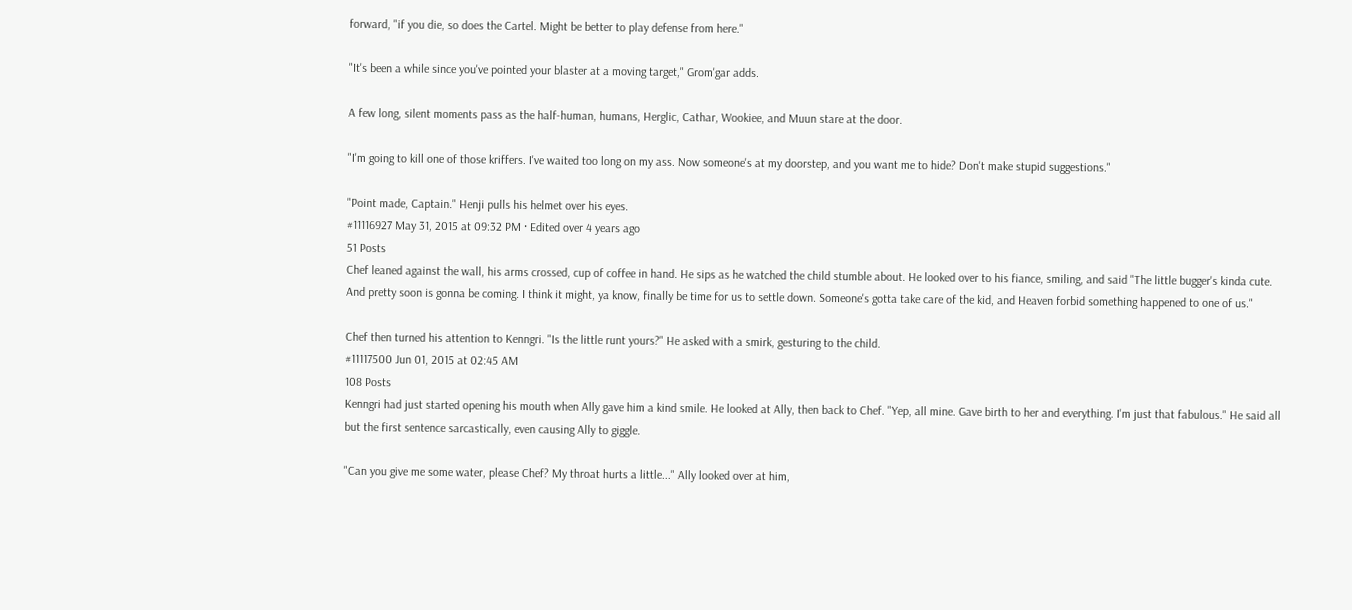forward, "if you die, so does the Cartel. Might be better to play defense from here."

"It's been a while since you've pointed your blaster at a moving target," Grom'gar adds.

A few long, silent moments pass as the half-human, humans, Herglic, Cathar, Wookiee, and Muun stare at the door.

"I'm going to kill one of those kriffers. I've waited too long on my ass. Now someone's at my doorstep, and you want me to hide? Don't make stupid suggestions."

"Point made, Captain." Henji pulls his helmet over his eyes.
#11116927 May 31, 2015 at 09:32 PM · Edited over 4 years ago
51 Posts
Chef leaned against the wall, his arms crossed, cup of coffee in hand. He sips as he watched the child stumble about. He looked over to his fiance, smiling, and said "The little bugger's kinda cute. And pretty soon is gonna be coming. I think it might, ya know, finally be time for us to settle down. Someone's gotta take care of the kid, and Heaven forbid something happened to one of us."

Chef then turned his attention to Kenngri. "Is the little runt yours?" He asked with a smirk, gesturing to the child.
#11117500 Jun 01, 2015 at 02:45 AM
108 Posts
Kenngri had just started opening his mouth when Ally gave him a kind smile. He looked at Ally, then back to Chef. "Yep, all mine. Gave birth to her and everything. I'm just that fabulous." He said all but the first sentence sarcastically, even causing Ally to giggle.

"Can you give me some water, please Chef? My throat hurts a little..." Ally looked over at him,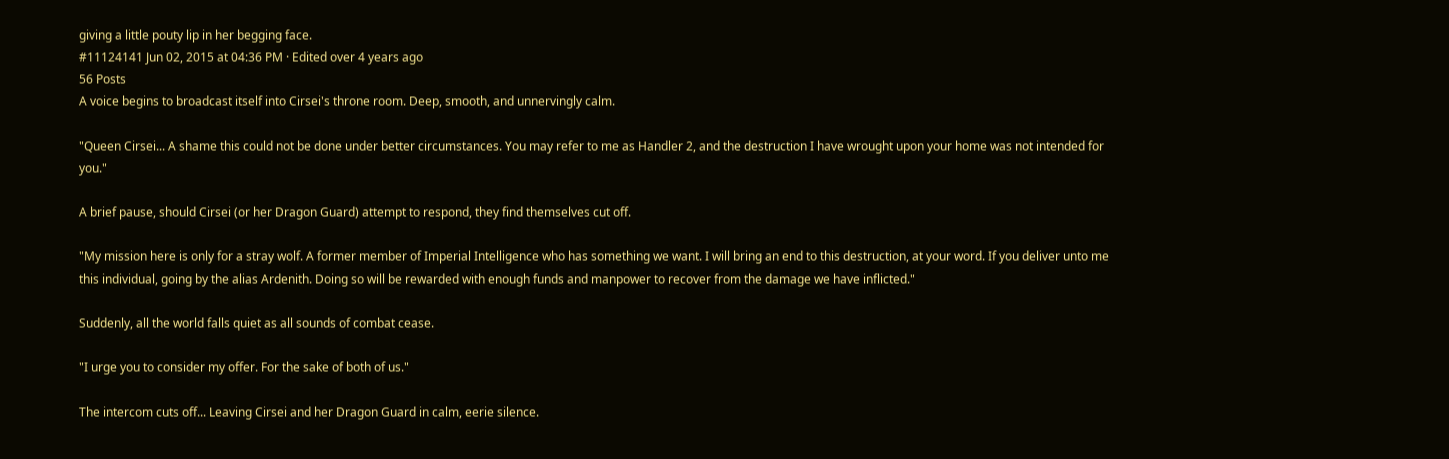giving a little pouty lip in her begging face.
#11124141 Jun 02, 2015 at 04:36 PM · Edited over 4 years ago
56 Posts
A voice begins to broadcast itself into Cirsei's throne room. Deep, smooth, and unnervingly calm.

"Queen Cirsei... A shame this could not be done under better circumstances. You may refer to me as Handler 2, and the destruction I have wrought upon your home was not intended for you."

A brief pause, should Cirsei (or her Dragon Guard) attempt to respond, they find themselves cut off.

"My mission here is only for a stray wolf. A former member of Imperial Intelligence who has something we want. I will bring an end to this destruction, at your word. If you deliver unto me this individual, going by the alias Ardenith. Doing so will be rewarded with enough funds and manpower to recover from the damage we have inflicted."

Suddenly, all the world falls quiet as all sounds of combat cease.

"I urge you to consider my offer. For the sake of both of us."

The intercom cuts off... Leaving Cirsei and her Dragon Guard in calm, eerie silence.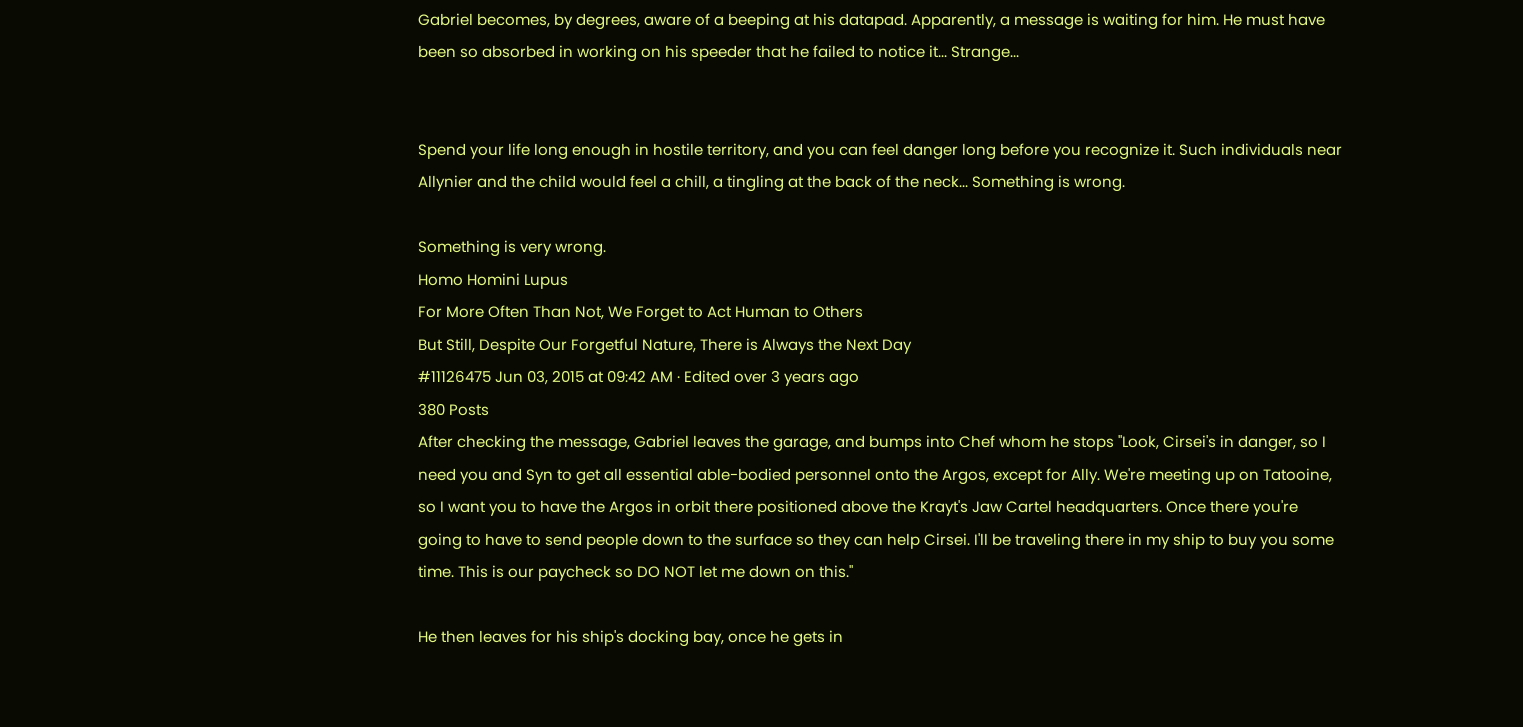Gabriel becomes, by degrees, aware of a beeping at his datapad. Apparently, a message is waiting for him. He must have been so absorbed in working on his speeder that he failed to notice it... Strange...


Spend your life long enough in hostile territory, and you can feel danger long before you recognize it. Such individuals near Allynier and the child would feel a chill, a tingling at the back of the neck... Something is wrong.

Something is very wrong.
Homo Homini Lupus
For More Often Than Not, We Forget to Act Human to Others
But Still, Despite Our Forgetful Nature, There is Always the Next Day
#11126475 Jun 03, 2015 at 09:42 AM · Edited over 3 years ago
380 Posts
After checking the message, Gabriel leaves the garage, and bumps into Chef whom he stops "Look, Cirsei's in danger, so I need you and Syn to get all essential able-bodied personnel onto the Argos, except for Ally. We're meeting up on Tatooine, so I want you to have the Argos in orbit there positioned above the Krayt's Jaw Cartel headquarters. Once there you're going to have to send people down to the surface so they can help Cirsei. I'll be traveling there in my ship to buy you some time. This is our paycheck so DO NOT let me down on this."

He then leaves for his ship's docking bay, once he gets in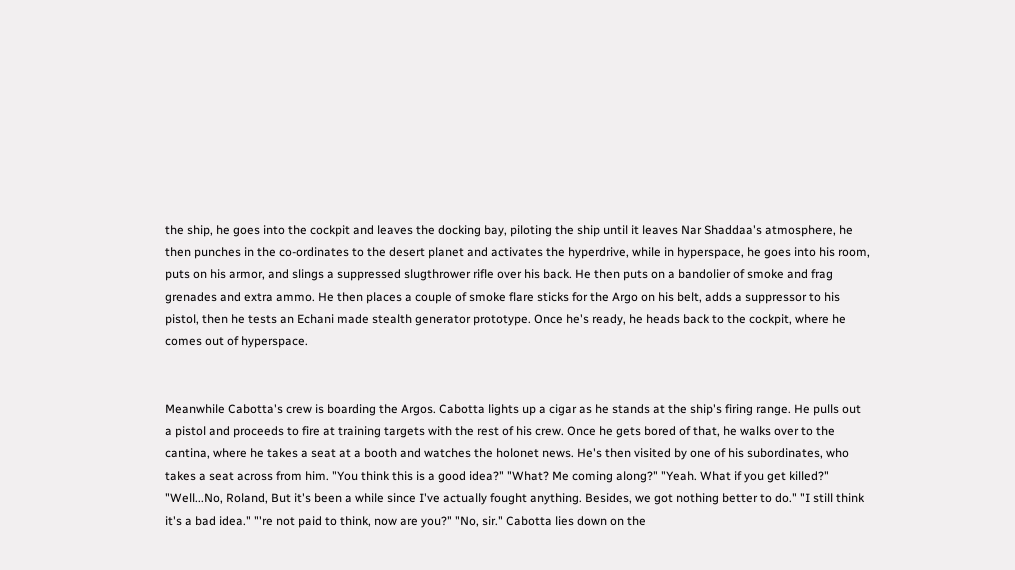the ship, he goes into the cockpit and leaves the docking bay, piloting the ship until it leaves Nar Shaddaa's atmosphere, he then punches in the co-ordinates to the desert planet and activates the hyperdrive, while in hyperspace, he goes into his room, puts on his armor, and slings a suppressed slugthrower rifle over his back. He then puts on a bandolier of smoke and frag grenades and extra ammo. He then places a couple of smoke flare sticks for the Argo on his belt, adds a suppressor to his pistol, then he tests an Echani made stealth generator prototype. Once he's ready, he heads back to the cockpit, where he comes out of hyperspace.


Meanwhile Cabotta's crew is boarding the Argos. Cabotta lights up a cigar as he stands at the ship's firing range. He pulls out a pistol and proceeds to fire at training targets with the rest of his crew. Once he gets bored of that, he walks over to the cantina, where he takes a seat at a booth and watches the holonet news. He's then visited by one of his subordinates, who takes a seat across from him. "You think this is a good idea?" "What? Me coming along?" "Yeah. What if you get killed?" "Well...No, Roland, But it's been a while since I've actually fought anything. Besides, we got nothing better to do." "I still think it's a bad idea." "'re not paid to think, now are you?" "No, sir." Cabotta lies down on the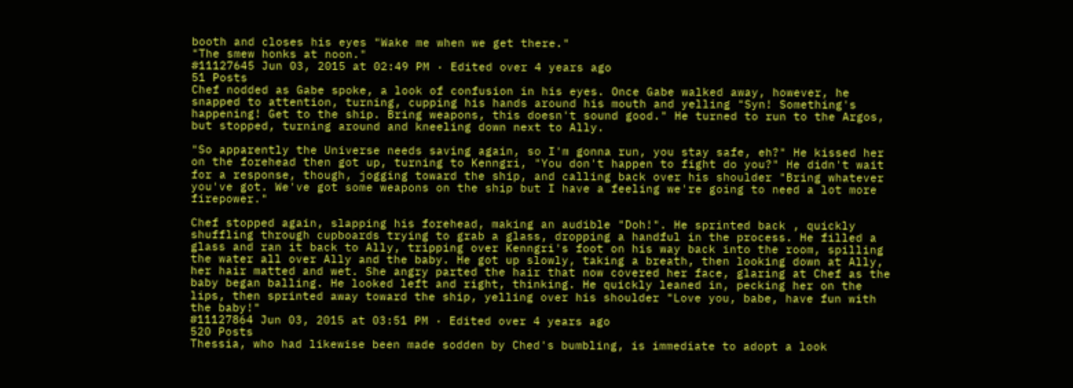booth and closes his eyes "Wake me when we get there."
"The smew honks at noon."
#11127645 Jun 03, 2015 at 02:49 PM · Edited over 4 years ago
51 Posts
Chef nodded as Gabe spoke, a look of confusion in his eyes. Once Gabe walked away, however, he snapped to attention, turning, cupping his hands around his mouth and yelling "Syn! Something's happening! Get to the ship. Bring weapons, this doesn't sound good." He turned to run to the Argos, but stopped, turning around and kneeling down next to Ally.

"So apparently the Universe needs saving again, so I'm gonna run, you stay safe, eh?" He kissed her on the forehead then got up, turning to Kenngri, "You don't happen to fight do you?" He didn't wait for a response, though, jogging toward the ship, and calling back over his shoulder "Bring whatever you've got. We've got some weapons on the ship but I have a feeling we're going to need a lot more firepower."

Chef stopped again, slapping his forehead, making an audible "Doh!". He sprinted back , quickly shuffling through cupboards trying to grab a glass, dropping a handful in the process. He filled a glass and ran it back to Ally, tripping over Kenngri's foot on his way back into the room, spilling the water all over Ally and the baby. He got up slowly, taking a breath, then looking down at Ally, her hair matted and wet. She angry parted the hair that now covered her face, glaring at Chef as the baby began balling. He looked left and right, thinking. He quickly leaned in, pecking her on the lips, then sprinted away toward the ship, yelling over his shoulder "Love you, babe, have fun with the baby!"
#11127864 Jun 03, 2015 at 03:51 PM · Edited over 4 years ago
520 Posts
Thessia, who had likewise been made sodden by Ched's bumbling, is immediate to adopt a look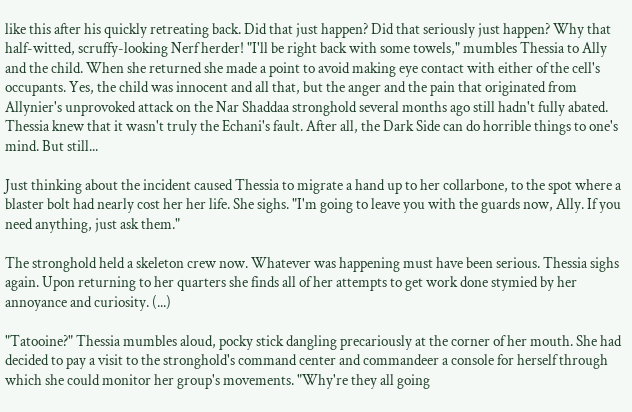like this after his quickly retreating back. Did that just happen? Did that seriously just happen? Why that half-witted, scruffy-looking Nerf herder! "I'll be right back with some towels," mumbles Thessia to Ally and the child. When she returned she made a point to avoid making eye contact with either of the cell's occupants. Yes, the child was innocent and all that, but the anger and the pain that originated from Allynier's unprovoked attack on the Nar Shaddaa stronghold several months ago still hadn't fully abated. Thessia knew that it wasn't truly the Echani's fault. After all, the Dark Side can do horrible things to one's mind. But still...

Just thinking about the incident caused Thessia to migrate a hand up to her collarbone, to the spot where a blaster bolt had nearly cost her her life. She sighs. "I'm going to leave you with the guards now, Ally. If you need anything, just ask them."

The stronghold held a skeleton crew now. Whatever was happening must have been serious. Thessia sighs again. Upon returning to her quarters she finds all of her attempts to get work done stymied by her annoyance and curiosity. (...)

"Tatooine?" Thessia mumbles aloud, pocky stick dangling precariously at the corner of her mouth. She had decided to pay a visit to the stronghold's command center and commandeer a console for herself through which she could monitor her group's movements. "Why're they all going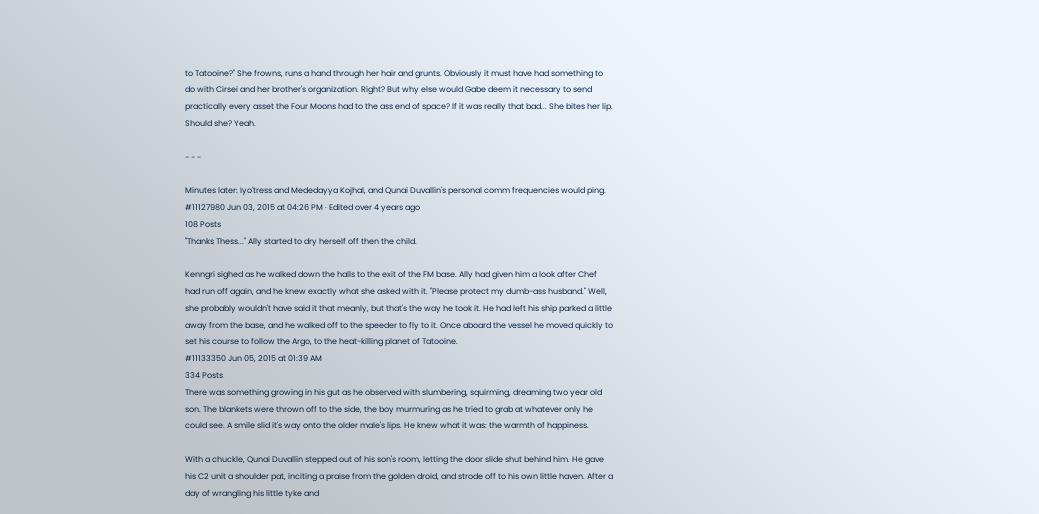to Tatooine?" She frowns, runs a hand through her hair and grunts. Obviously it must have had something to do with Cirsei and her brother's organization. Right? But why else would Gabe deem it necessary to send practically every asset the Four Moons had to the ass end of space? If it was really that bad... She bites her lip. Should she? Yeah.

- - -

Minutes later: Iyo'tress and Mededayya Kojhal, and Qunai Duvallin's personal comm frequencies would ping.
#11127980 Jun 03, 2015 at 04:26 PM · Edited over 4 years ago
108 Posts
"Thanks Thess..." Ally started to dry herself off then the child.

Kenngri sighed as he walked down the halls to the exit of the FM base. Ally had given him a look after Chef had run off again, and he knew exactly what she asked with it. "Please protect my dumb-ass husband." Well, she probably wouldn't have said it that meanly, but that's the way he took it. He had left his ship parked a little away from the base, and he walked off to the speeder to fly to it. Once aboard the vessel he moved quickly to set his course to follow the Argo, to the heat-killing planet of Tatooine.
#11133350 Jun 05, 2015 at 01:39 AM
334 Posts
There was something growing in his gut as he observed with slumbering, squirming, dreaming two year old son. The blankets were thrown off to the side, the boy murmuring as he tried to grab at whatever only he could see. A smile slid it's way onto the older male's lips. He knew what it was: the warmth of happiness.

With a chuckle, Qunai Duvallin stepped out of his son's room, letting the door slide shut behind him. He gave his C2 unit a shoulder pat, inciting a praise from the golden droid, and strode off to his own little haven. After a day of wrangling his little tyke and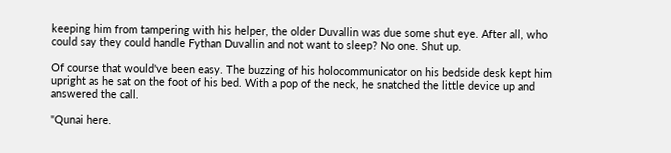keeping him from tampering with his helper, the older Duvallin was due some shut eye. After all, who could say they could handle Fythan Duvallin and not want to sleep? No one. Shut up.

Of course that would've been easy. The buzzing of his holocommunicator on his bedside desk kept him upright as he sat on the foot of his bed. With a pop of the neck, he snatched the little device up and answered the call.

"Qunai here.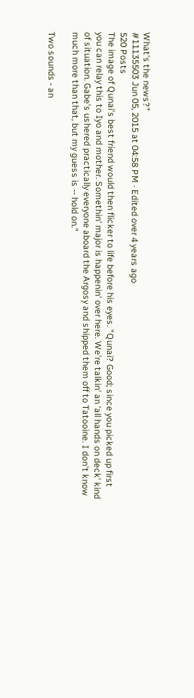What's the news?"
#11135503 Jun 05, 2015 at 04:58 PM · Edited over 4 years ago
520 Posts
The image of Qunai's best friend would then flicker to life before his eyes. "Qunai? Good; since you picked up first you can relay this to Iyo and mother. Somethin' major is happenin' over here. We're talkin' an 'all hands on deck' kind of situation. Gabe's ushered practically everyone aboard the Argosy and shipped them off to Tatooine. I don't know much more than that, but my guess is -- hold on."

Two sounds - an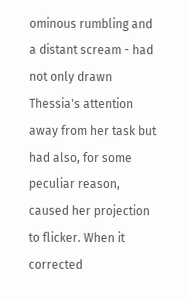ominous rumbling and a distant scream - had not only drawn Thessia's attention away from her task but had also, for some peculiar reason, caused her projection to flicker. When it corrected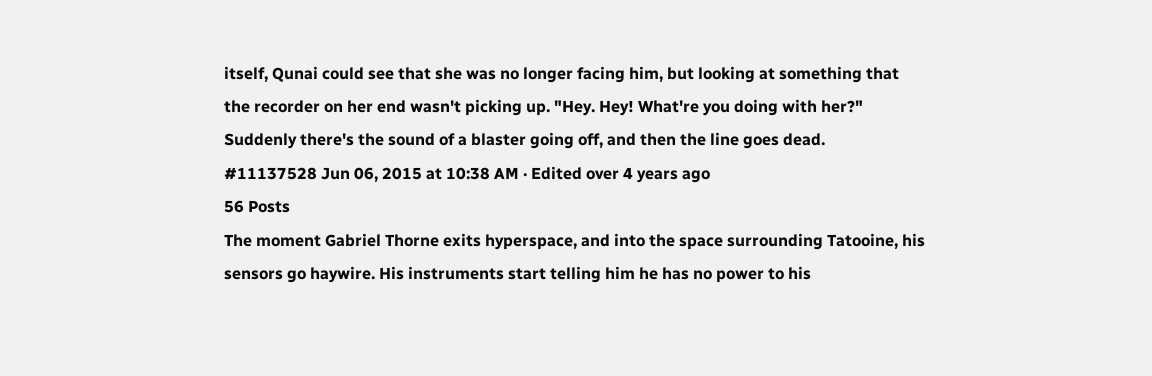itself, Qunai could see that she was no longer facing him, but looking at something that the recorder on her end wasn't picking up. "Hey. Hey! What're you doing with her?" Suddenly there's the sound of a blaster going off, and then the line goes dead.
#11137528 Jun 06, 2015 at 10:38 AM · Edited over 4 years ago
56 Posts
The moment Gabriel Thorne exits hyperspace, and into the space surrounding Tatooine, his sensors go haywire. His instruments start telling him he has no power to his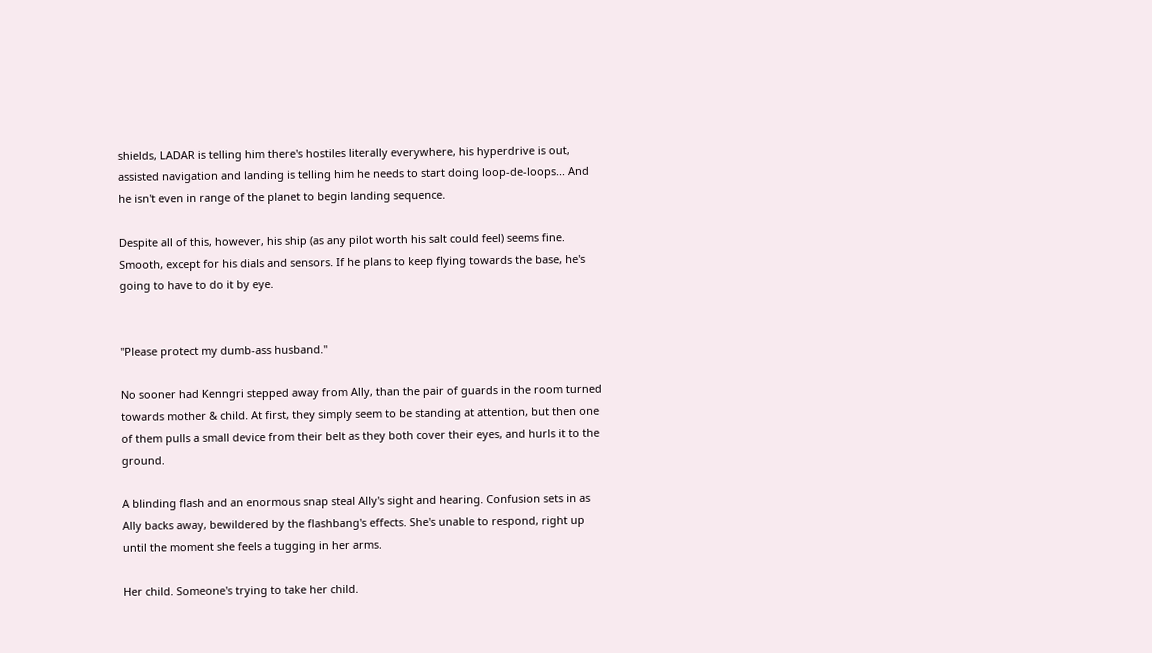shields, LADAR is telling him there's hostiles literally everywhere, his hyperdrive is out, assisted navigation and landing is telling him he needs to start doing loop-de-loops... And he isn't even in range of the planet to begin landing sequence.

Despite all of this, however, his ship (as any pilot worth his salt could feel) seems fine. Smooth, except for his dials and sensors. If he plans to keep flying towards the base, he's going to have to do it by eye.


"Please protect my dumb-ass husband."

No sooner had Kenngri stepped away from Ally, than the pair of guards in the room turned towards mother & child. At first, they simply seem to be standing at attention, but then one of them pulls a small device from their belt as they both cover their eyes, and hurls it to the ground.

A blinding flash and an enormous snap steal Ally's sight and hearing. Confusion sets in as Ally backs away, bewildered by the flashbang's effects. She's unable to respond, right up until the moment she feels a tugging in her arms.

Her child. Someone's trying to take her child.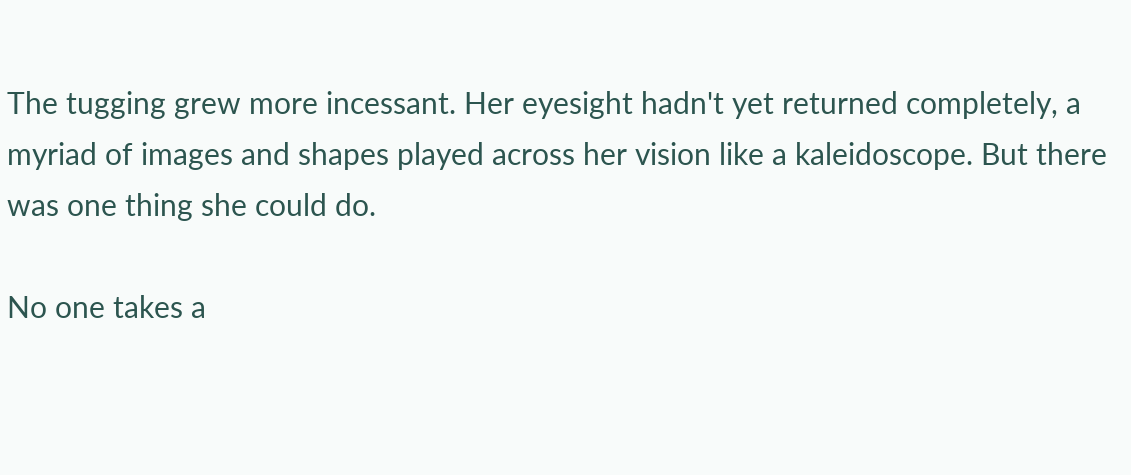The tugging grew more incessant. Her eyesight hadn't yet returned completely, a myriad of images and shapes played across her vision like a kaleidoscope. But there was one thing she could do.

No one takes a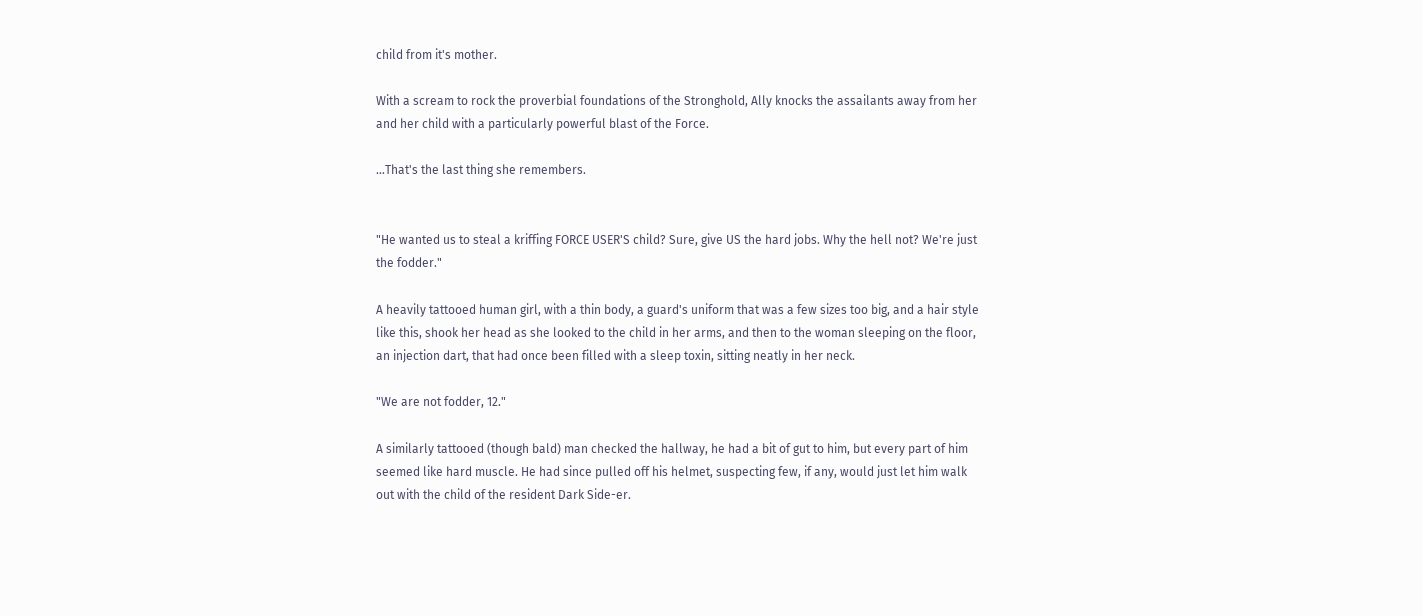child from it's mother.

With a scream to rock the proverbial foundations of the Stronghold, Ally knocks the assailants away from her and her child with a particularly powerful blast of the Force.

...That's the last thing she remembers.


"He wanted us to steal a kriffing FORCE USER'S child? Sure, give US the hard jobs. Why the hell not? We're just the fodder."

A heavily tattooed human girl, with a thin body, a guard's uniform that was a few sizes too big, and a hair style like this, shook her head as she looked to the child in her arms, and then to the woman sleeping on the floor, an injection dart, that had once been filled with a sleep toxin, sitting neatly in her neck.

"We are not fodder, 12."

A similarly tattooed (though bald) man checked the hallway, he had a bit of gut to him, but every part of him seemed like hard muscle. He had since pulled off his helmet, suspecting few, if any, would just let him walk out with the child of the resident Dark Side-er.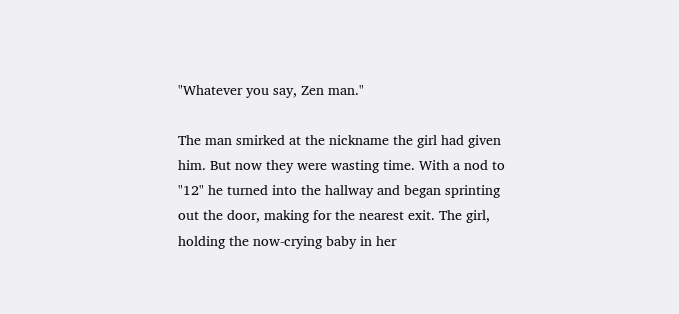"Whatever you say, Zen man."

The man smirked at the nickname the girl had given him. But now they were wasting time. With a nod to "12" he turned into the hallway and began sprinting out the door, making for the nearest exit. The girl, holding the now-crying baby in her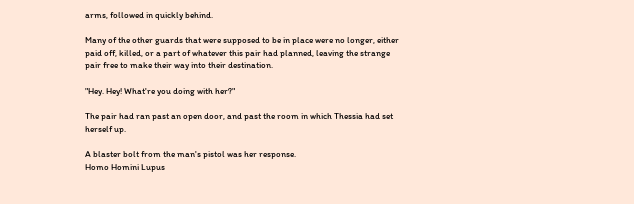arms, followed in quickly behind.

Many of the other guards that were supposed to be in place were no longer, either paid off, killed, or a part of whatever this pair had planned, leaving the strange pair free to make their way into their destination.

"Hey. Hey! What're you doing with her?"

The pair had ran past an open door, and past the room in which Thessia had set herself up.

A blaster bolt from the man's pistol was her response.
Homo Homini Lupus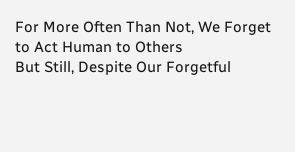For More Often Than Not, We Forget to Act Human to Others
But Still, Despite Our Forgetful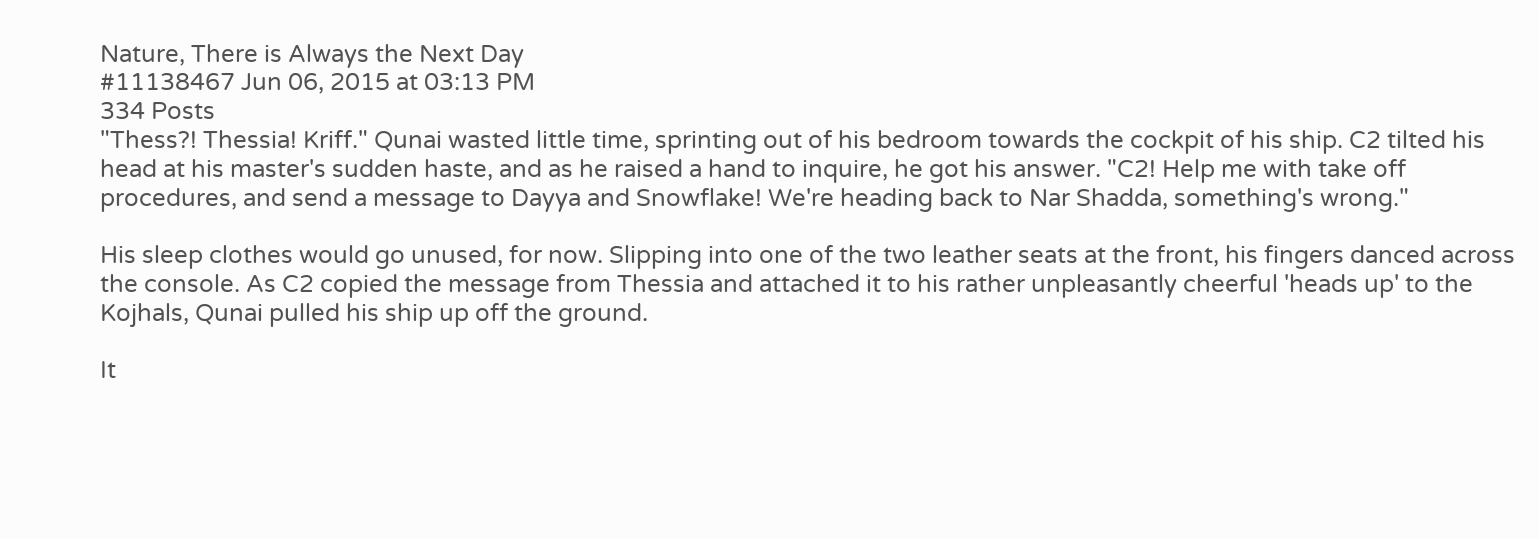Nature, There is Always the Next Day
#11138467 Jun 06, 2015 at 03:13 PM
334 Posts
"Thess?! Thessia! Kriff." Qunai wasted little time, sprinting out of his bedroom towards the cockpit of his ship. C2 tilted his head at his master's sudden haste, and as he raised a hand to inquire, he got his answer. "C2! Help me with take off procedures, and send a message to Dayya and Snowflake! We're heading back to Nar Shadda, something's wrong."

His sleep clothes would go unused, for now. Slipping into one of the two leather seats at the front, his fingers danced across the console. As C2 copied the message from Thessia and attached it to his rather unpleasantly cheerful 'heads up' to the Kojhals, Qunai pulled his ship up off the ground.

It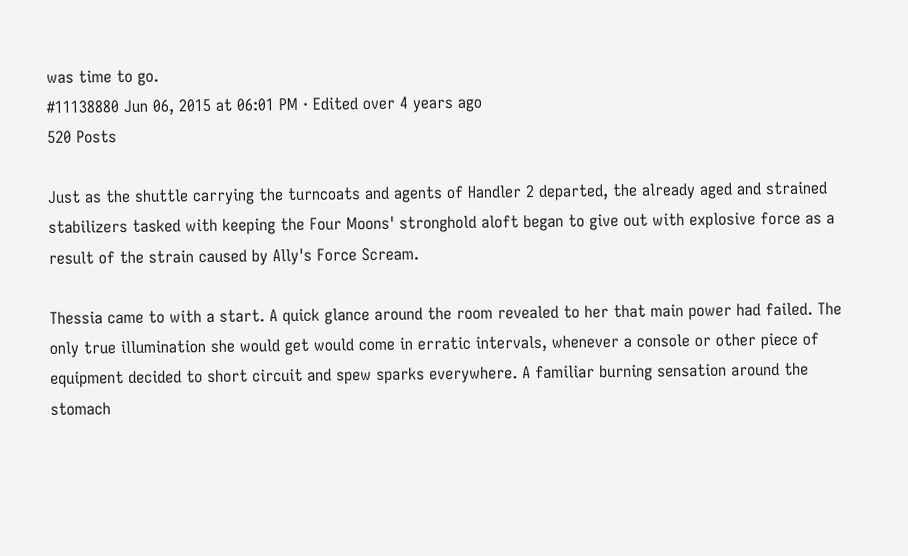was time to go.
#11138880 Jun 06, 2015 at 06:01 PM · Edited over 4 years ago
520 Posts

Just as the shuttle carrying the turncoats and agents of Handler 2 departed, the already aged and strained stabilizers tasked with keeping the Four Moons' stronghold aloft began to give out with explosive force as a result of the strain caused by Ally's Force Scream.

Thessia came to with a start. A quick glance around the room revealed to her that main power had failed. The only true illumination she would get would come in erratic intervals, whenever a console or other piece of equipment decided to short circuit and spew sparks everywhere. A familiar burning sensation around the stomach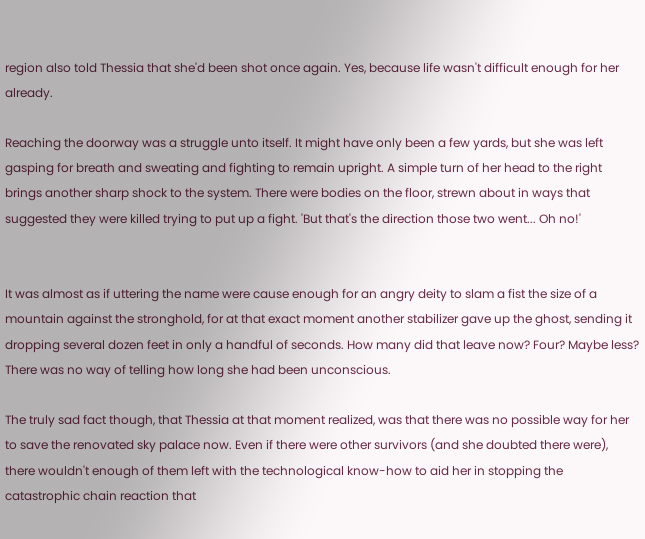region also told Thessia that she'd been shot once again. Yes, because life wasn't difficult enough for her already.

Reaching the doorway was a struggle unto itself. It might have only been a few yards, but she was left gasping for breath and sweating and fighting to remain upright. A simple turn of her head to the right brings another sharp shock to the system. There were bodies on the floor, strewn about in ways that suggested they were killed trying to put up a fight. 'But that's the direction those two went... Oh no!'


It was almost as if uttering the name were cause enough for an angry deity to slam a fist the size of a mountain against the stronghold, for at that exact moment another stabilizer gave up the ghost, sending it dropping several dozen feet in only a handful of seconds. How many did that leave now? Four? Maybe less? There was no way of telling how long she had been unconscious.

The truly sad fact though, that Thessia at that moment realized, was that there was no possible way for her to save the renovated sky palace now. Even if there were other survivors (and she doubted there were), there wouldn't enough of them left with the technological know-how to aid her in stopping the catastrophic chain reaction that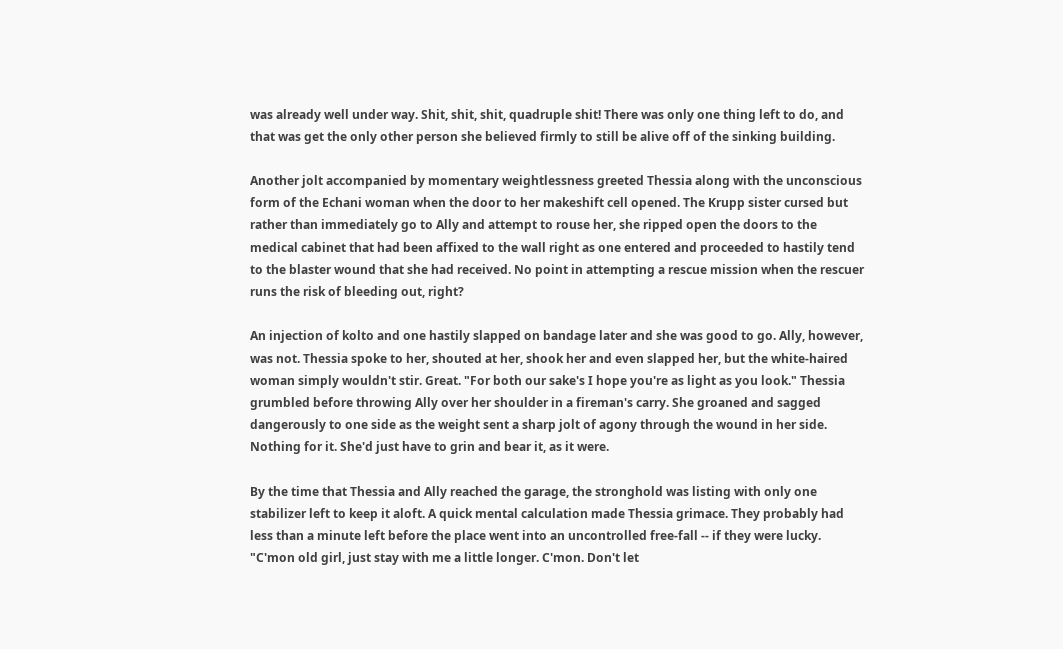was already well under way. Shit, shit, shit, quadruple shit! There was only one thing left to do, and that was get the only other person she believed firmly to still be alive off of the sinking building.

Another jolt accompanied by momentary weightlessness greeted Thessia along with the unconscious form of the Echani woman when the door to her makeshift cell opened. The Krupp sister cursed but rather than immediately go to Ally and attempt to rouse her, she ripped open the doors to the medical cabinet that had been affixed to the wall right as one entered and proceeded to hastily tend to the blaster wound that she had received. No point in attempting a rescue mission when the rescuer runs the risk of bleeding out, right?

An injection of kolto and one hastily slapped on bandage later and she was good to go. Ally, however, was not. Thessia spoke to her, shouted at her, shook her and even slapped her, but the white-haired woman simply wouldn't stir. Great. "For both our sake's I hope you're as light as you look." Thessia grumbled before throwing Ally over her shoulder in a fireman's carry. She groaned and sagged dangerously to one side as the weight sent a sharp jolt of agony through the wound in her side. Nothing for it. She'd just have to grin and bear it, as it were.

By the time that Thessia and Ally reached the garage, the stronghold was listing with only one stabilizer left to keep it aloft. A quick mental calculation made Thessia grimace. They probably had less than a minute left before the place went into an uncontrolled free-fall -- if they were lucky. "C'mon old girl, just stay with me a little longer. C'mon. Don't let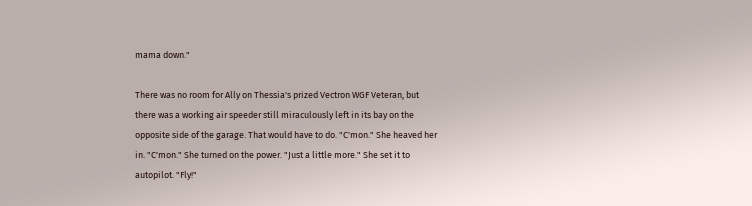mama down."

There was no room for Ally on Thessia's prized Vectron WGF Veteran, but there was a working air speeder still miraculously left in its bay on the opposite side of the garage. That would have to do. "C'mon." She heaved her in. "C'mon." She turned on the power. "Just a little more." She set it to autopilot. "Fly!"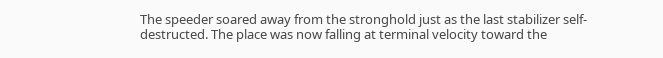The speeder soared away from the stronghold just as the last stabilizer self-destructed. The place was now falling at terminal velocity toward the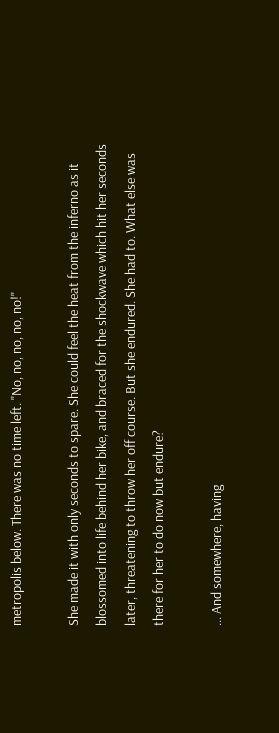metropolis below. There was no time left. "No, no, no, no, no!"

She made it with only seconds to spare. She could feel the heat from the inferno as it blossomed into life behind her bike, and braced for the shockwave which hit her seconds later, threatening to throw her off course. But she endured. She had to. What else was there for her to do now but endure?

... And somewhere, having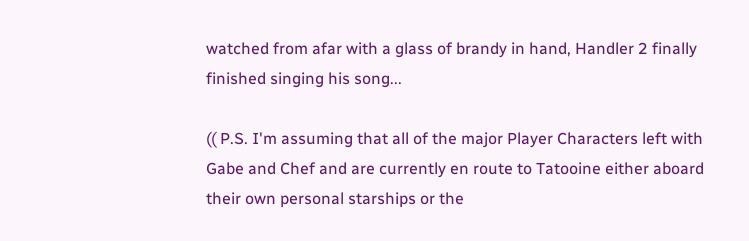watched from afar with a glass of brandy in hand, Handler 2 finally finished singing his song...

(( P.S. I'm assuming that all of the major Player Characters left with Gabe and Chef and are currently en route to Tatooine either aboard their own personal starships or the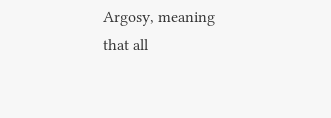Argosy, meaning that all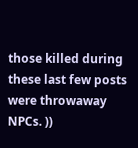those killed during these last few posts were throwaway NPCs. ))